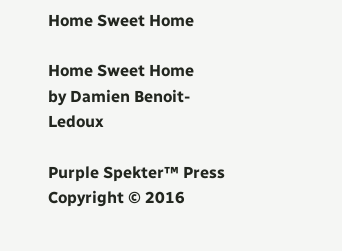Home Sweet Home

Home Sweet Home
by Damien Benoit-Ledoux

Purple Spekter™ Press
Copyright © 2016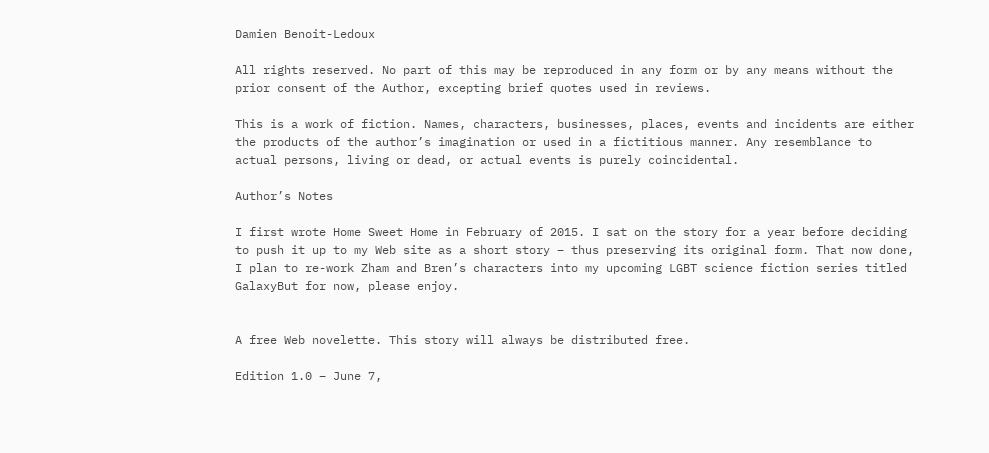Damien Benoit-Ledoux

All rights reserved. No part of this may be reproduced in any form or by any means without the prior consent of the Author, excepting brief quotes used in reviews.

This is a work of fiction. Names, characters, businesses, places, events and incidents are either the products of the author’s imagination or used in a fictitious manner. Any resemblance to actual persons, living or dead, or actual events is purely coincidental.

Author’s Notes

I first wrote Home Sweet Home in February of 2015. I sat on the story for a year before deciding to push it up to my Web site as a short story – thus preserving its original form. That now done, I plan to re-work Zham and Bren’s characters into my upcoming LGBT science fiction series titled GalaxyBut for now, please enjoy.


A free Web novelette. This story will always be distributed free.

Edition 1.0 – June 7,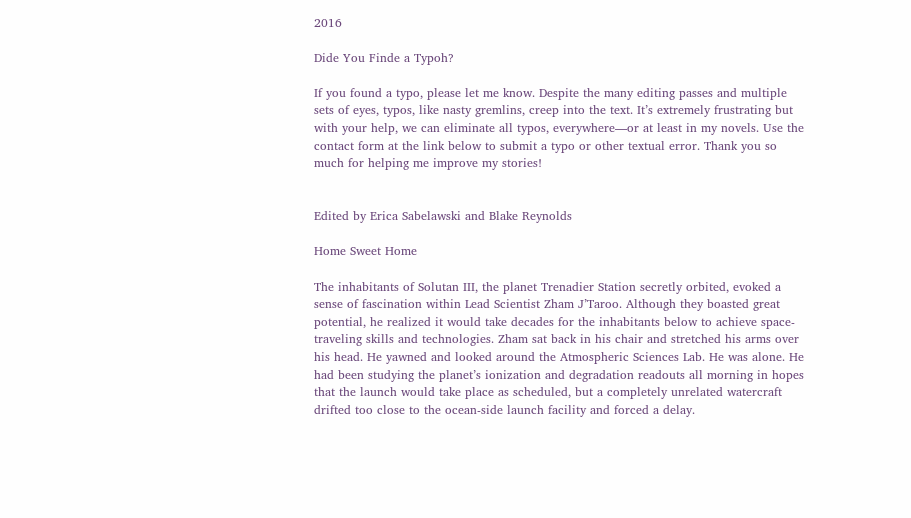2016

Dide You Finde a Typoh?

If you found a typo, please let me know. Despite the many editing passes and multiple sets of eyes, typos, like nasty gremlins, creep into the text. It’s extremely frustrating but with your help, we can eliminate all typos, everywhere—or at least in my novels. Use the contact form at the link below to submit a typo or other textual error. Thank you so much for helping me improve my stories!


Edited by Erica Sabelawski and Blake Reynolds

Home Sweet Home

The inhabitants of Solutan III, the planet Trenadier Station secretly orbited, evoked a sense of fascination within Lead Scientist Zham J’Taroo. Although they boasted great potential, he realized it would take decades for the inhabitants below to achieve space-traveling skills and technologies. Zham sat back in his chair and stretched his arms over his head. He yawned and looked around the Atmospheric Sciences Lab. He was alone. He had been studying the planet’s ionization and degradation readouts all morning in hopes that the launch would take place as scheduled, but a completely unrelated watercraft drifted too close to the ocean-side launch facility and forced a delay.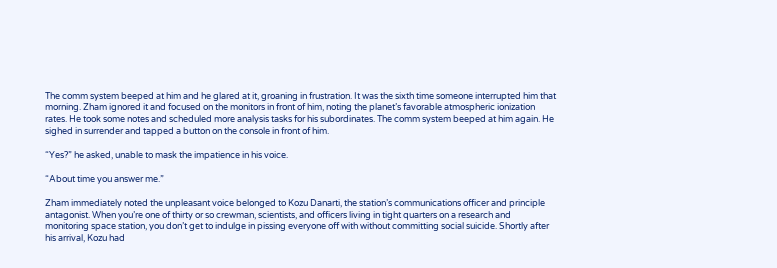The comm system beeped at him and he glared at it, groaning in frustration. It was the sixth time someone interrupted him that morning. Zham ignored it and focused on the monitors in front of him, noting the planet’s favorable atmospheric ionization rates. He took some notes and scheduled more analysis tasks for his subordinates. The comm system beeped at him again. He sighed in surrender and tapped a button on the console in front of him.

“Yes?” he asked, unable to mask the impatience in his voice.

“About time you answer me.”

Zham immediately noted the unpleasant voice belonged to Kozu Danarti, the station’s communications officer and principle antagonist. When you’re one of thirty or so crewman, scientists, and officers living in tight quarters on a research and monitoring space station, you don’t get to indulge in pissing everyone off with without committing social suicide. Shortly after his arrival, Kozu had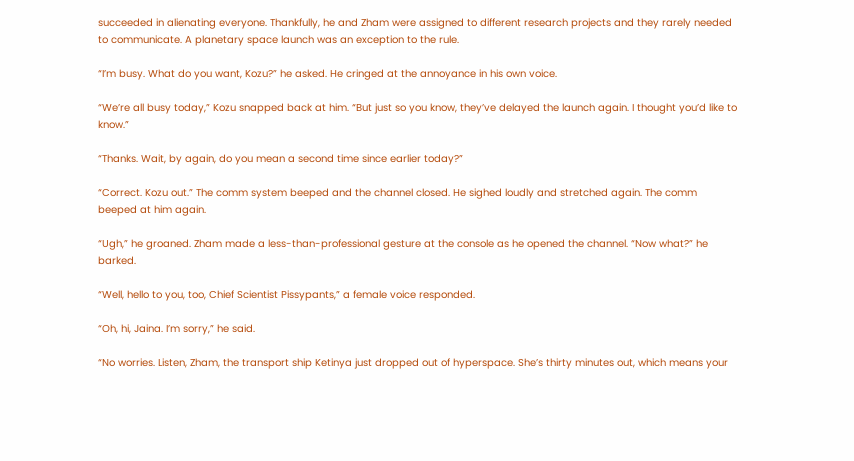succeeded in alienating everyone. Thankfully, he and Zham were assigned to different research projects and they rarely needed to communicate. A planetary space launch was an exception to the rule.

“I’m busy. What do you want, Kozu?” he asked. He cringed at the annoyance in his own voice.

“We’re all busy today,” Kozu snapped back at him. “But just so you know, they’ve delayed the launch again. I thought you’d like to know.”

“Thanks. Wait, by again, do you mean a second time since earlier today?”

“Correct. Kozu out.” The comm system beeped and the channel closed. He sighed loudly and stretched again. The comm beeped at him again.

“Ugh,” he groaned. Zham made a less-than-professional gesture at the console as he opened the channel. “Now what?” he barked.

“Well, hello to you, too, Chief Scientist Pissypants,” a female voice responded.

“Oh, hi, Jaina. I’m sorry,” he said.

“No worries. Listen, Zham, the transport ship Ketinya just dropped out of hyperspace. She’s thirty minutes out, which means your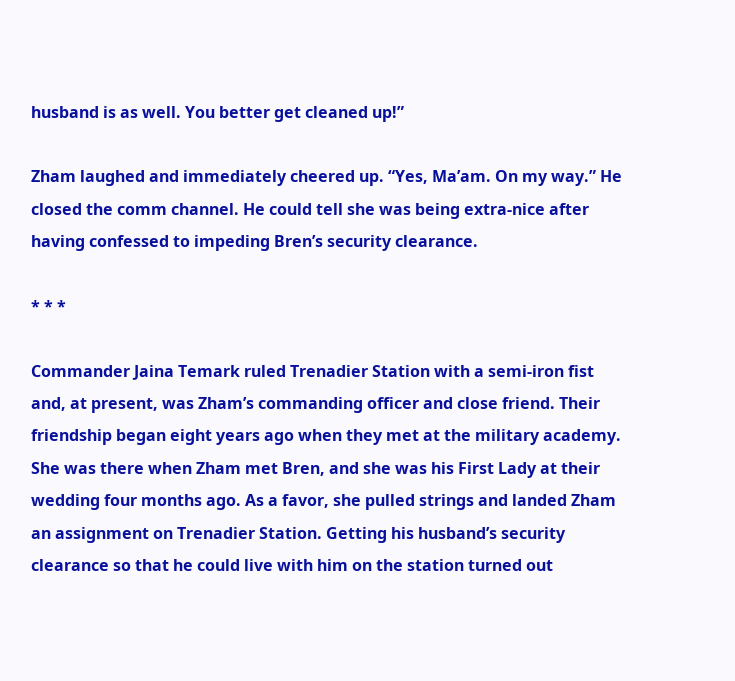husband is as well. You better get cleaned up!”

Zham laughed and immediately cheered up. “Yes, Ma’am. On my way.” He closed the comm channel. He could tell she was being extra-nice after having confessed to impeding Bren’s security clearance.

* * *

Commander Jaina Temark ruled Trenadier Station with a semi-iron fist and, at present, was Zham’s commanding officer and close friend. Their friendship began eight years ago when they met at the military academy. She was there when Zham met Bren, and she was his First Lady at their wedding four months ago. As a favor, she pulled strings and landed Zham an assignment on Trenadier Station. Getting his husband’s security clearance so that he could live with him on the station turned out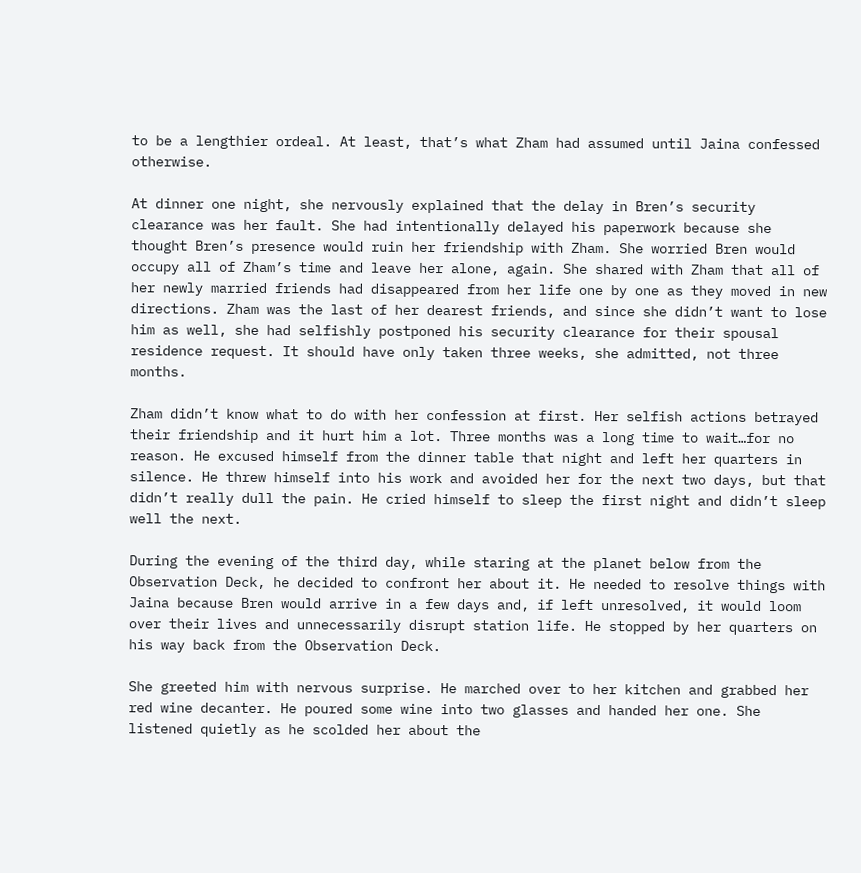to be a lengthier ordeal. At least, that’s what Zham had assumed until Jaina confessed otherwise.

At dinner one night, she nervously explained that the delay in Bren’s security clearance was her fault. She had intentionally delayed his paperwork because she thought Bren’s presence would ruin her friendship with Zham. She worried Bren would occupy all of Zham’s time and leave her alone, again. She shared with Zham that all of her newly married friends had disappeared from her life one by one as they moved in new directions. Zham was the last of her dearest friends, and since she didn’t want to lose him as well, she had selfishly postponed his security clearance for their spousal residence request. It should have only taken three weeks, she admitted, not three months.

Zham didn’t know what to do with her confession at first. Her selfish actions betrayed their friendship and it hurt him a lot. Three months was a long time to wait…for no reason. He excused himself from the dinner table that night and left her quarters in silence. He threw himself into his work and avoided her for the next two days, but that didn’t really dull the pain. He cried himself to sleep the first night and didn’t sleep well the next.

During the evening of the third day, while staring at the planet below from the Observation Deck, he decided to confront her about it. He needed to resolve things with Jaina because Bren would arrive in a few days and, if left unresolved, it would loom over their lives and unnecessarily disrupt station life. He stopped by her quarters on his way back from the Observation Deck.

She greeted him with nervous surprise. He marched over to her kitchen and grabbed her red wine decanter. He poured some wine into two glasses and handed her one. She listened quietly as he scolded her about the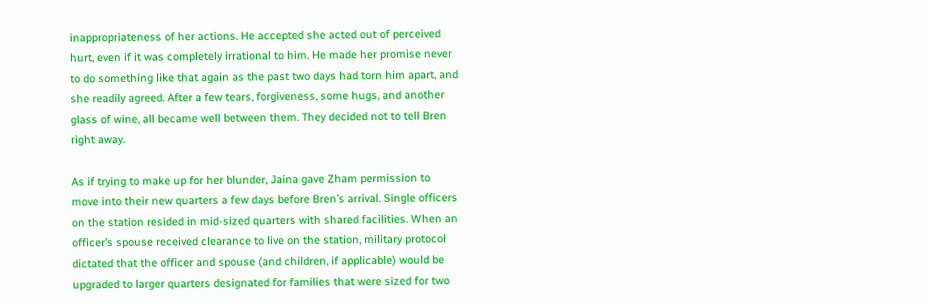inappropriateness of her actions. He accepted she acted out of perceived hurt, even if it was completely irrational to him. He made her promise never to do something like that again as the past two days had torn him apart, and she readily agreed. After a few tears, forgiveness, some hugs, and another glass of wine, all became well between them. They decided not to tell Bren right away.

As if trying to make up for her blunder, Jaina gave Zham permission to move into their new quarters a few days before Bren’s arrival. Single officers on the station resided in mid-sized quarters with shared facilities. When an officer’s spouse received clearance to live on the station, military protocol dictated that the officer and spouse (and children, if applicable) would be upgraded to larger quarters designated for families that were sized for two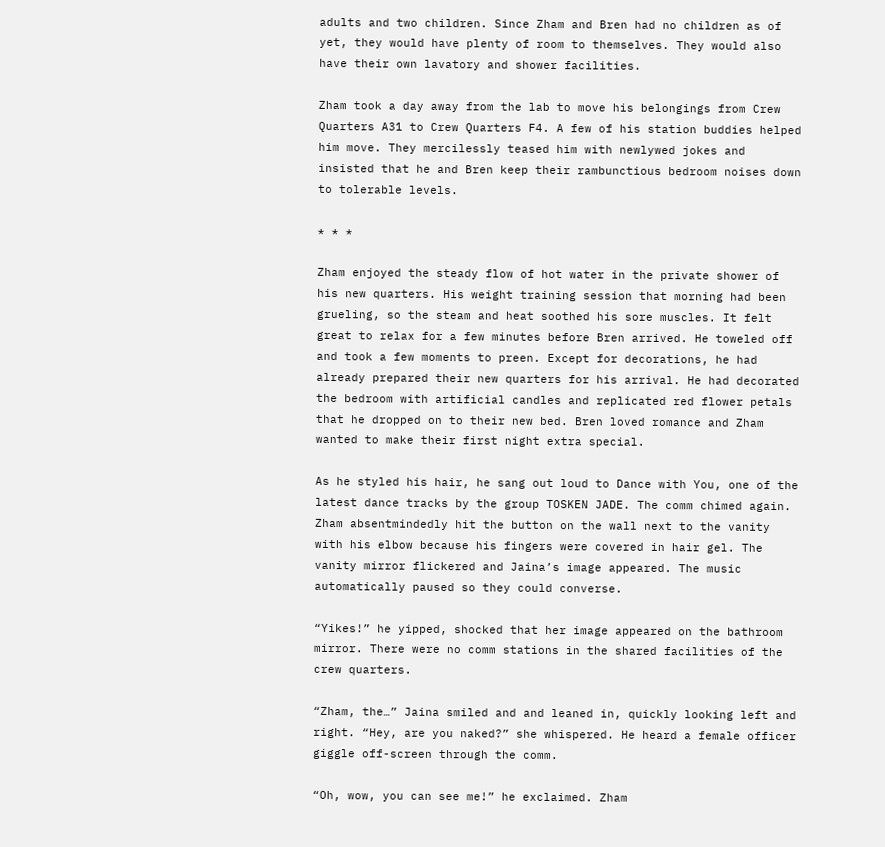adults and two children. Since Zham and Bren had no children as of yet, they would have plenty of room to themselves. They would also have their own lavatory and shower facilities.

Zham took a day away from the lab to move his belongings from Crew Quarters A31 to Crew Quarters F4. A few of his station buddies helped him move. They mercilessly teased him with newlywed jokes and insisted that he and Bren keep their rambunctious bedroom noises down to tolerable levels.

* * *

Zham enjoyed the steady flow of hot water in the private shower of his new quarters. His weight training session that morning had been grueling, so the steam and heat soothed his sore muscles. It felt great to relax for a few minutes before Bren arrived. He toweled off and took a few moments to preen. Except for decorations, he had already prepared their new quarters for his arrival. He had decorated the bedroom with artificial candles and replicated red flower petals that he dropped on to their new bed. Bren loved romance and Zham wanted to make their first night extra special.

As he styled his hair, he sang out loud to Dance with You, one of the latest dance tracks by the group TOSKEN JADE. The comm chimed again. Zham absentmindedly hit the button on the wall next to the vanity with his elbow because his fingers were covered in hair gel. The vanity mirror flickered and Jaina’s image appeared. The music automatically paused so they could converse.

“Yikes!” he yipped, shocked that her image appeared on the bathroom mirror. There were no comm stations in the shared facilities of the crew quarters.

“Zham, the…” Jaina smiled and and leaned in, quickly looking left and right. “Hey, are you naked?” she whispered. He heard a female officer giggle off-screen through the comm.

“Oh, wow, you can see me!” he exclaimed. Zham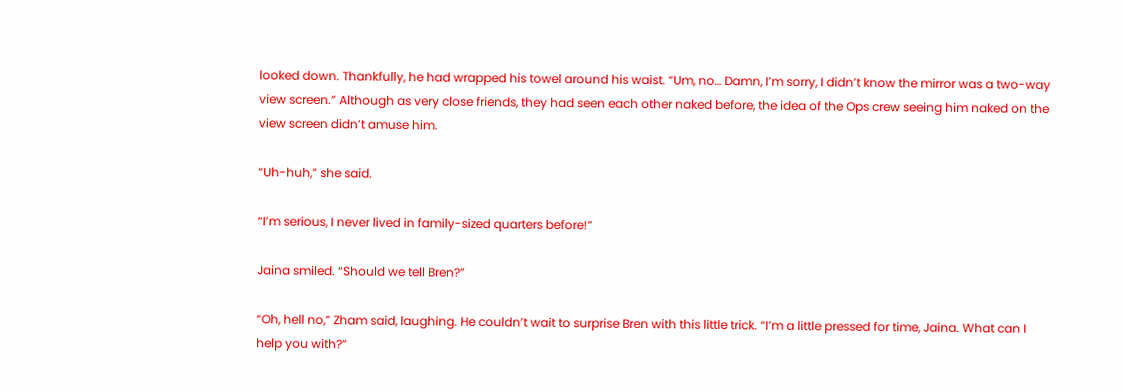looked down. Thankfully, he had wrapped his towel around his waist. “Um, no… Damn, I’m sorry, I didn’t know the mirror was a two-way view screen.” Although as very close friends, they had seen each other naked before, the idea of the Ops crew seeing him naked on the view screen didn’t amuse him.

“Uh-huh,” she said.

“I’m serious, I never lived in family-sized quarters before!”

Jaina smiled. “Should we tell Bren?”

“Oh, hell no,” Zham said, laughing. He couldn’t wait to surprise Bren with this little trick. “I’m a little pressed for time, Jaina. What can I help you with?”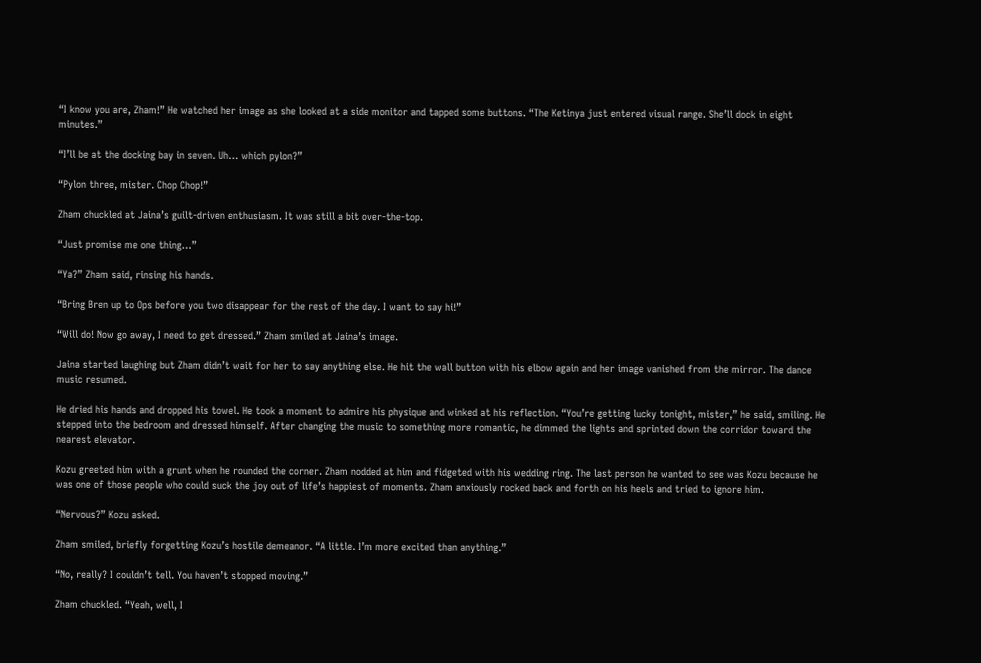“I know you are, Zham!” He watched her image as she looked at a side monitor and tapped some buttons. “The Ketinya just entered visual range. She’ll dock in eight minutes.”

“I’ll be at the docking bay in seven. Uh… which pylon?”

“Pylon three, mister. Chop Chop!”

Zham chuckled at Jaina’s guilt-driven enthusiasm. It was still a bit over-the-top.

“Just promise me one thing…”

“Ya?” Zham said, rinsing his hands.

“Bring Bren up to Ops before you two disappear for the rest of the day. I want to say hi!”

“Will do! Now go away, I need to get dressed.” Zham smiled at Jaina’s image.

Jaina started laughing but Zham didn’t wait for her to say anything else. He hit the wall button with his elbow again and her image vanished from the mirror. The dance music resumed.

He dried his hands and dropped his towel. He took a moment to admire his physique and winked at his reflection. “You’re getting lucky tonight, mister,” he said, smiling. He stepped into the bedroom and dressed himself. After changing the music to something more romantic, he dimmed the lights and sprinted down the corridor toward the nearest elevator.

Kozu greeted him with a grunt when he rounded the corner. Zham nodded at him and fidgeted with his wedding ring. The last person he wanted to see was Kozu because he was one of those people who could suck the joy out of life’s happiest of moments. Zham anxiously rocked back and forth on his heels and tried to ignore him.

“Nervous?” Kozu asked.

Zham smiled, briefly forgetting Kozu’s hostile demeanor. “A little. I’m more excited than anything.”

“No, really? I couldn’t tell. You haven’t stopped moving.”

Zham chuckled. “Yeah, well, I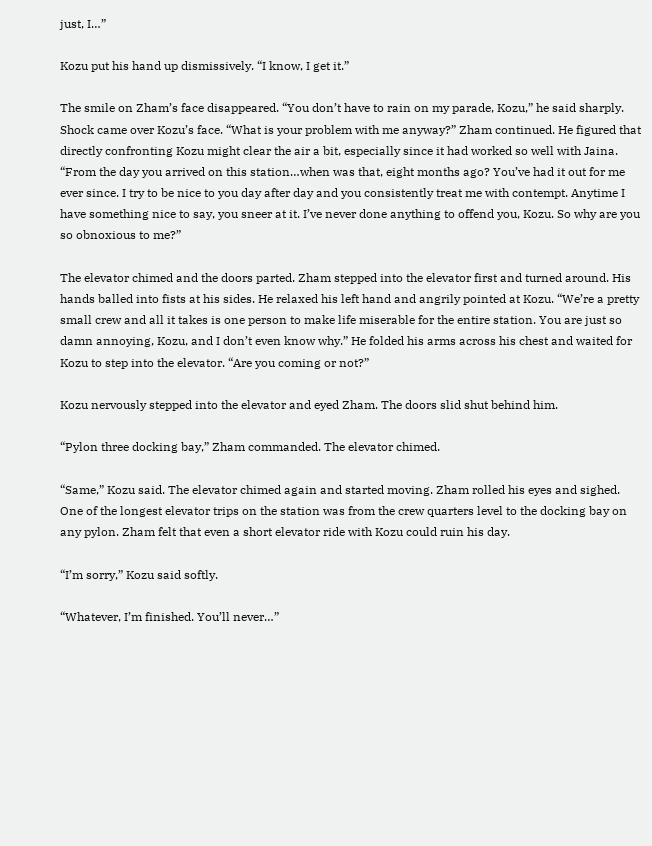just, I…”

Kozu put his hand up dismissively. “I know, I get it.”

The smile on Zham’s face disappeared. “You don’t have to rain on my parade, Kozu,” he said sharply. Shock came over Kozu’s face. “What is your problem with me anyway?” Zham continued. He figured that directly confronting Kozu might clear the air a bit, especially since it had worked so well with Jaina. “From the day you arrived on this station…when was that, eight months ago? You’ve had it out for me ever since. I try to be nice to you day after day and you consistently treat me with contempt. Anytime I have something nice to say, you sneer at it. I’ve never done anything to offend you, Kozu. So why are you so obnoxious to me?”

The elevator chimed and the doors parted. Zham stepped into the elevator first and turned around. His hands balled into fists at his sides. He relaxed his left hand and angrily pointed at Kozu. “We’re a pretty small crew and all it takes is one person to make life miserable for the entire station. You are just so damn annoying, Kozu, and I don’t even know why.” He folded his arms across his chest and waited for Kozu to step into the elevator. “Are you coming or not?”

Kozu nervously stepped into the elevator and eyed Zham. The doors slid shut behind him.

“Pylon three docking bay,” Zham commanded. The elevator chimed.

“Same,” Kozu said. The elevator chimed again and started moving. Zham rolled his eyes and sighed. One of the longest elevator trips on the station was from the crew quarters level to the docking bay on any pylon. Zham felt that even a short elevator ride with Kozu could ruin his day.

“I’m sorry,” Kozu said softly.

“Whatever, I’m finished. You’ll never…”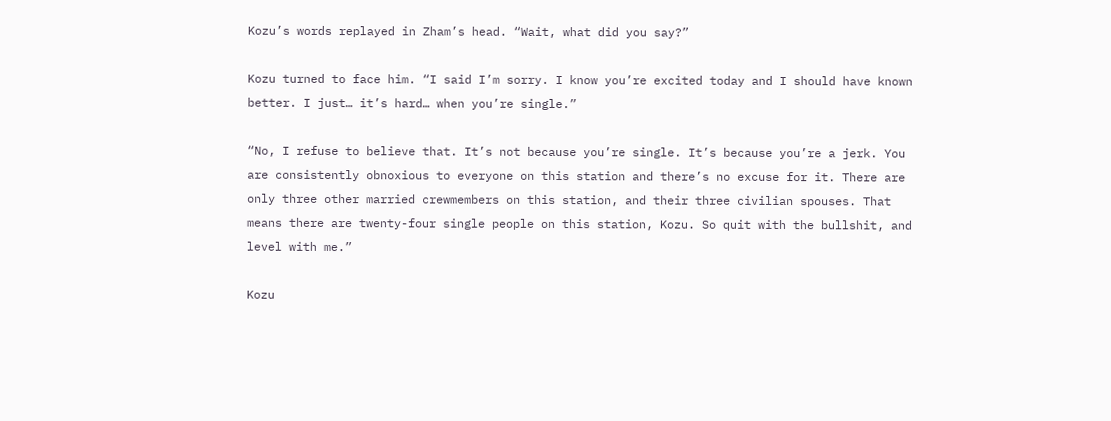Kozu’s words replayed in Zham’s head. “Wait, what did you say?”

Kozu turned to face him. “I said I’m sorry. I know you’re excited today and I should have known better. I just… it’s hard… when you’re single.”

“No, I refuse to believe that. It’s not because you’re single. It’s because you’re a jerk. You are consistently obnoxious to everyone on this station and there’s no excuse for it. There are only three other married crewmembers on this station, and their three civilian spouses. That means there are twenty-four single people on this station, Kozu. So quit with the bullshit, and level with me.”

Kozu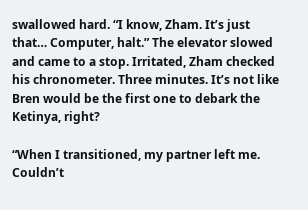swallowed hard. “I know, Zham. It’s just that… Computer, halt.” The elevator slowed and came to a stop. Irritated, Zham checked his chronometer. Three minutes. It’s not like Bren would be the first one to debark the Ketinya, right?

“When I transitioned, my partner left me. Couldn’t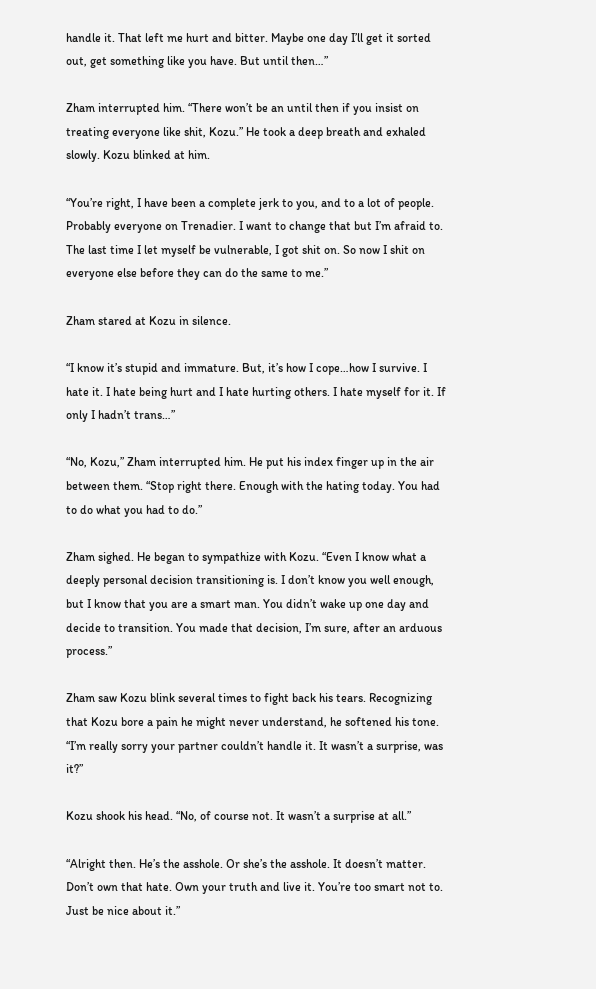handle it. That left me hurt and bitter. Maybe one day I’ll get it sorted out, get something like you have. But until then…”

Zham interrupted him. “There won’t be an until then if you insist on treating everyone like shit, Kozu.” He took a deep breath and exhaled slowly. Kozu blinked at him.

“You’re right, I have been a complete jerk to you, and to a lot of people. Probably everyone on Trenadier. I want to change that but I’m afraid to. The last time I let myself be vulnerable, I got shit on. So now I shit on everyone else before they can do the same to me.”

Zham stared at Kozu in silence.

“I know it’s stupid and immature. But, it’s how I cope…how I survive. I hate it. I hate being hurt and I hate hurting others. I hate myself for it. If only I hadn’t trans…”

“No, Kozu,” Zham interrupted him. He put his index finger up in the air between them. “Stop right there. Enough with the hating today. You had to do what you had to do.”

Zham sighed. He began to sympathize with Kozu. “Even I know what a deeply personal decision transitioning is. I don’t know you well enough, but I know that you are a smart man. You didn’t wake up one day and decide to transition. You made that decision, I’m sure, after an arduous process.”

Zham saw Kozu blink several times to fight back his tears. Recognizing that Kozu bore a pain he might never understand, he softened his tone. “I’m really sorry your partner couldn’t handle it. It wasn’t a surprise, was it?”

Kozu shook his head. “No, of course not. It wasn’t a surprise at all.”

“Alright then. He’s the asshole. Or she’s the asshole. It doesn’t matter. Don’t own that hate. Own your truth and live it. You’re too smart not to. Just be nice about it.”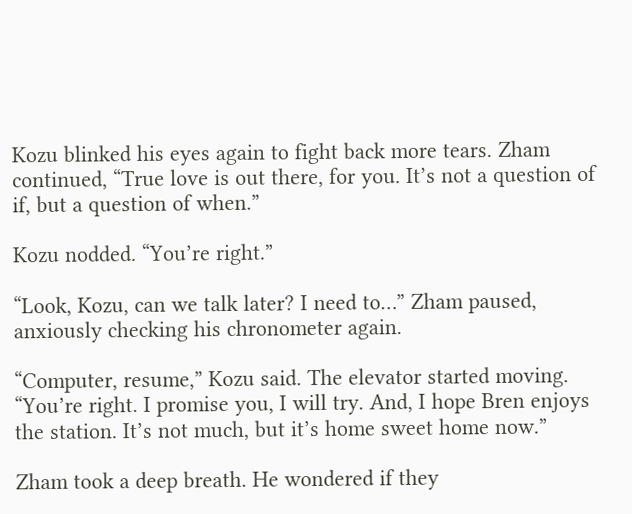Kozu blinked his eyes again to fight back more tears. Zham continued, “True love is out there, for you. It’s not a question of if, but a question of when.”

Kozu nodded. “You’re right.”

“Look, Kozu, can we talk later? I need to…” Zham paused, anxiously checking his chronometer again.

“Computer, resume,” Kozu said. The elevator started moving. “You’re right. I promise you, I will try. And, I hope Bren enjoys the station. It’s not much, but it’s home sweet home now.”

Zham took a deep breath. He wondered if they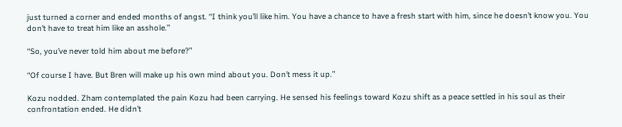just turned a corner and ended months of angst. “I think you’ll like him. You have a chance to have a fresh start with him, since he doesn’t know you. You don’t have to treat him like an asshole.”

“So, you’ve never told him about me before?”

“Of course I have. But Bren will make up his own mind about you. Don’t mess it up.”

Kozu nodded. Zham contemplated the pain Kozu had been carrying. He sensed his feelings toward Kozu shift as a peace settled in his soul as their confrontation ended. He didn’t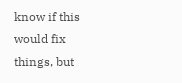know if this would fix things, but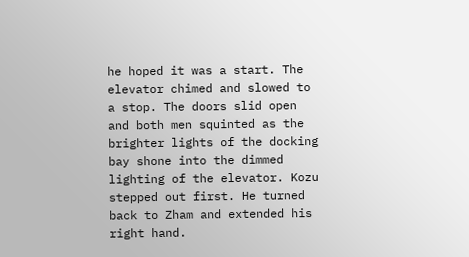he hoped it was a start. The elevator chimed and slowed to a stop. The doors slid open and both men squinted as the brighter lights of the docking bay shone into the dimmed lighting of the elevator. Kozu stepped out first. He turned back to Zham and extended his right hand.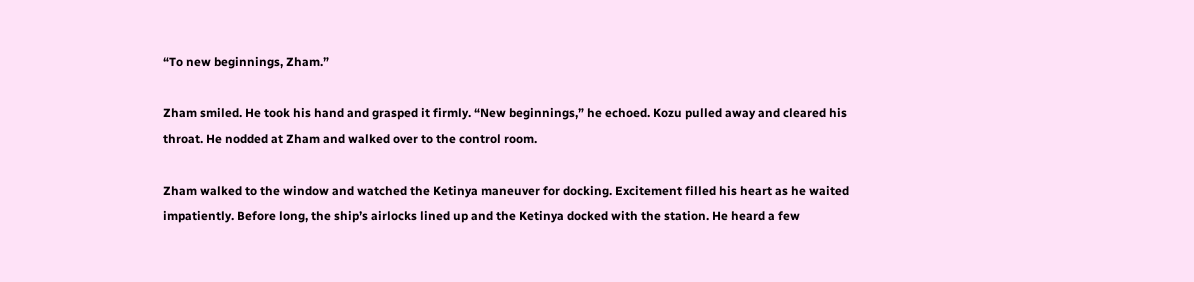“To new beginnings, Zham.”

Zham smiled. He took his hand and grasped it firmly. “New beginnings,” he echoed. Kozu pulled away and cleared his throat. He nodded at Zham and walked over to the control room.

Zham walked to the window and watched the Ketinya maneuver for docking. Excitement filled his heart as he waited impatiently. Before long, the ship’s airlocks lined up and the Ketinya docked with the station. He heard a few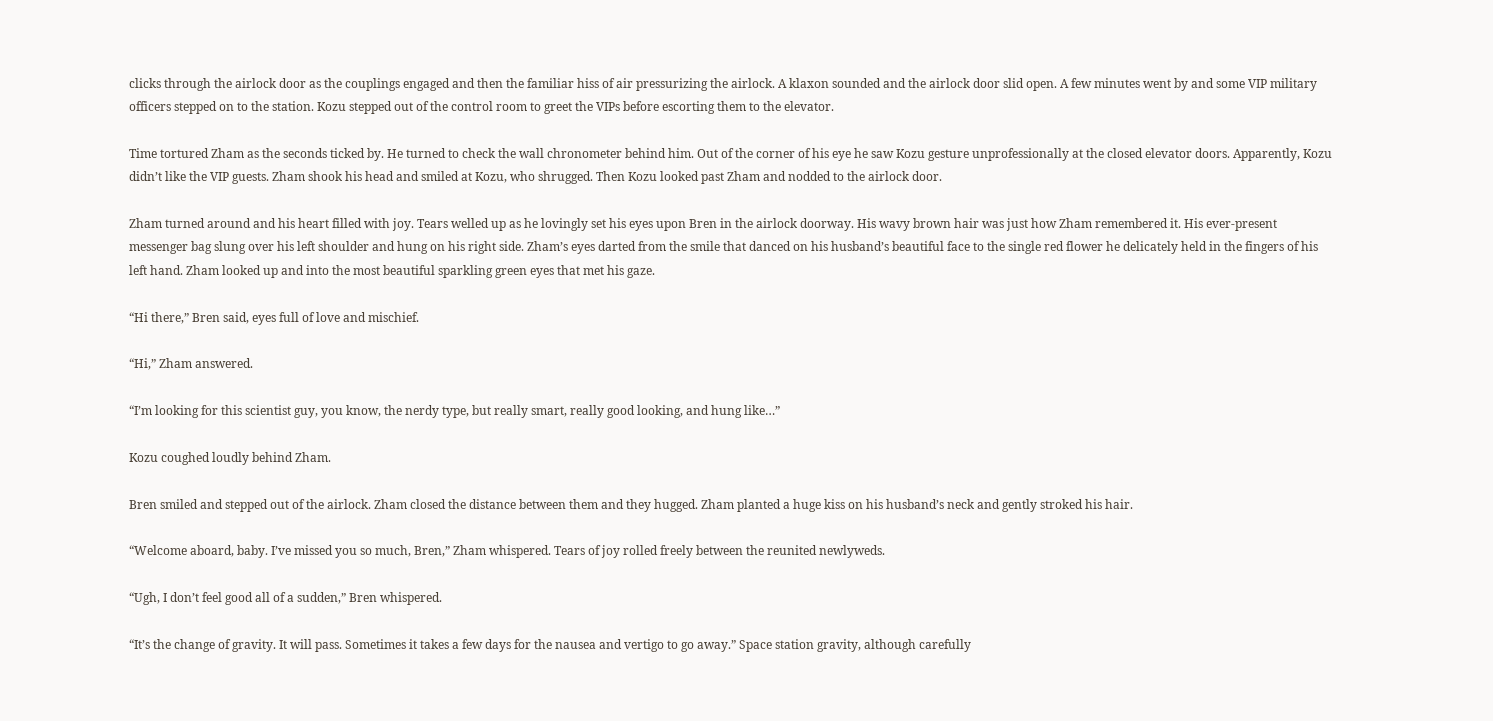clicks through the airlock door as the couplings engaged and then the familiar hiss of air pressurizing the airlock. A klaxon sounded and the airlock door slid open. A few minutes went by and some VIP military officers stepped on to the station. Kozu stepped out of the control room to greet the VIPs before escorting them to the elevator.

Time tortured Zham as the seconds ticked by. He turned to check the wall chronometer behind him. Out of the corner of his eye he saw Kozu gesture unprofessionally at the closed elevator doors. Apparently, Kozu didn’t like the VIP guests. Zham shook his head and smiled at Kozu, who shrugged. Then Kozu looked past Zham and nodded to the airlock door.

Zham turned around and his heart filled with joy. Tears welled up as he lovingly set his eyes upon Bren in the airlock doorway. His wavy brown hair was just how Zham remembered it. His ever-present messenger bag slung over his left shoulder and hung on his right side. Zham’s eyes darted from the smile that danced on his husband’s beautiful face to the single red flower he delicately held in the fingers of his left hand. Zham looked up and into the most beautiful sparkling green eyes that met his gaze.

“Hi there,” Bren said, eyes full of love and mischief.

“Hi,” Zham answered.

“I’m looking for this scientist guy, you know, the nerdy type, but really smart, really good looking, and hung like…”

Kozu coughed loudly behind Zham.

Bren smiled and stepped out of the airlock. Zham closed the distance between them and they hugged. Zham planted a huge kiss on his husband’s neck and gently stroked his hair.

“Welcome aboard, baby. I’ve missed you so much, Bren,” Zham whispered. Tears of joy rolled freely between the reunited newlyweds.

“Ugh, I don’t feel good all of a sudden,” Bren whispered.

“It’s the change of gravity. It will pass. Sometimes it takes a few days for the nausea and vertigo to go away.” Space station gravity, although carefully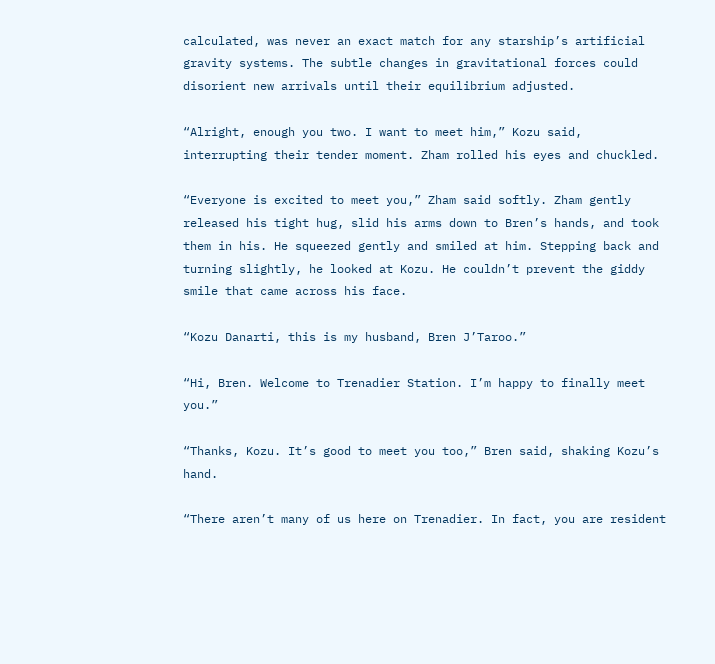calculated, was never an exact match for any starship’s artificial gravity systems. The subtle changes in gravitational forces could disorient new arrivals until their equilibrium adjusted.

“Alright, enough you two. I want to meet him,” Kozu said, interrupting their tender moment. Zham rolled his eyes and chuckled.

“Everyone is excited to meet you,” Zham said softly. Zham gently released his tight hug, slid his arms down to Bren’s hands, and took them in his. He squeezed gently and smiled at him. Stepping back and turning slightly, he looked at Kozu. He couldn’t prevent the giddy smile that came across his face.

“Kozu Danarti, this is my husband, Bren J’Taroo.”

“Hi, Bren. Welcome to Trenadier Station. I’m happy to finally meet you.”

“Thanks, Kozu. It’s good to meet you too,” Bren said, shaking Kozu’s hand.

“There aren’t many of us here on Trenadier. In fact, you are resident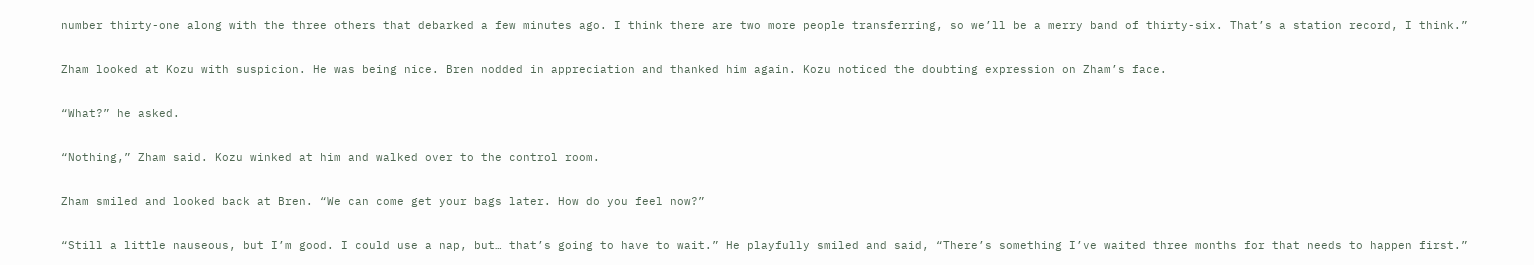number thirty-one along with the three others that debarked a few minutes ago. I think there are two more people transferring, so we’ll be a merry band of thirty-six. That’s a station record, I think.”

Zham looked at Kozu with suspicion. He was being nice. Bren nodded in appreciation and thanked him again. Kozu noticed the doubting expression on Zham’s face.

“What?” he asked.

“Nothing,” Zham said. Kozu winked at him and walked over to the control room.

Zham smiled and looked back at Bren. “We can come get your bags later. How do you feel now?”

“Still a little nauseous, but I’m good. I could use a nap, but… that’s going to have to wait.” He playfully smiled and said, “There’s something I’ve waited three months for that needs to happen first.”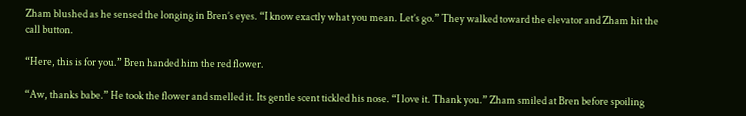Zham blushed as he sensed the longing in Bren’s eyes. “I know exactly what you mean. Let’s go.” They walked toward the elevator and Zham hit the call button.

“Here, this is for you.” Bren handed him the red flower.

“Aw, thanks babe.” He took the flower and smelled it. Its gentle scent tickled his nose. “I love it. Thank you.” Zham smiled at Bren before spoiling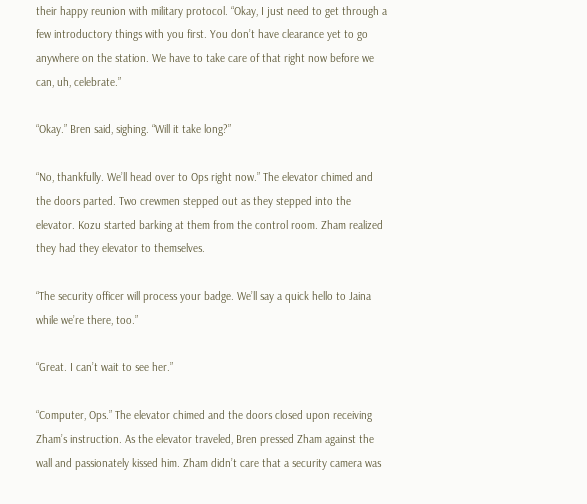their happy reunion with military protocol. “Okay, I just need to get through a few introductory things with you first. You don’t have clearance yet to go anywhere on the station. We have to take care of that right now before we can, uh, celebrate.”

“Okay.” Bren said, sighing. “Will it take long?”

“No, thankfully. We’ll head over to Ops right now.” The elevator chimed and the doors parted. Two crewmen stepped out as they stepped into the elevator. Kozu started barking at them from the control room. Zham realized they had they elevator to themselves.

“The security officer will process your badge. We’ll say a quick hello to Jaina while we’re there, too.”

“Great. I can’t wait to see her.”

“Computer, Ops.” The elevator chimed and the doors closed upon receiving Zham’s instruction. As the elevator traveled, Bren pressed Zham against the wall and passionately kissed him. Zham didn’t care that a security camera was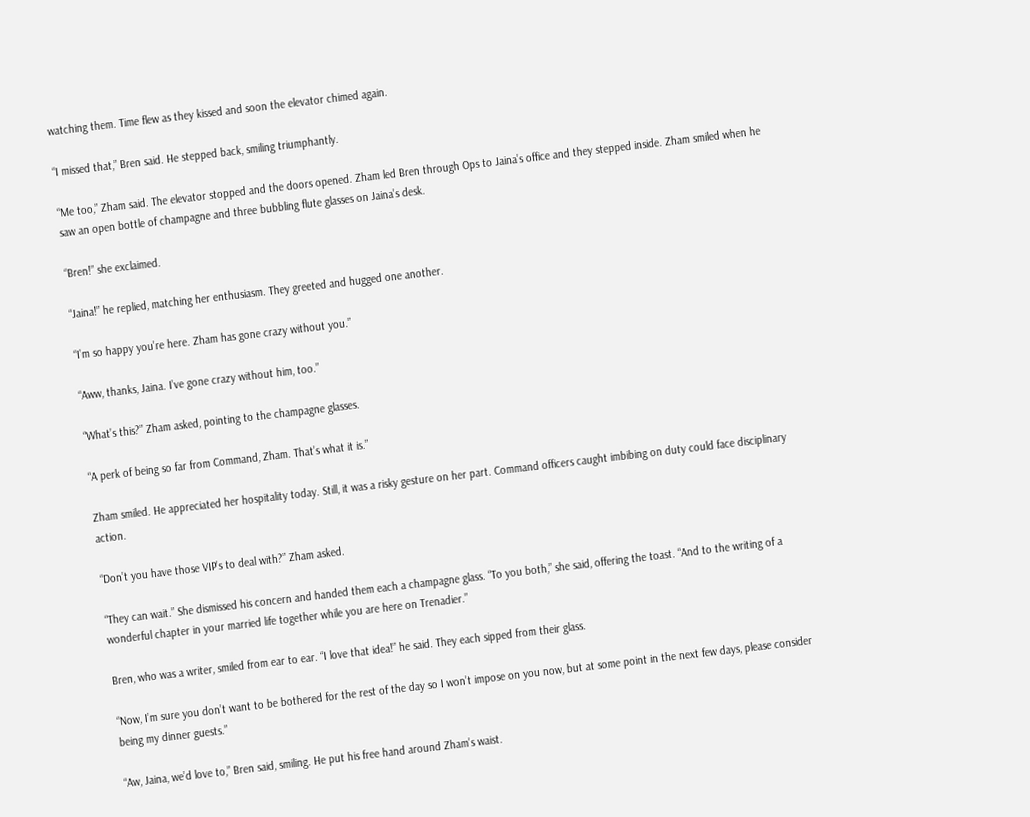watching them. Time flew as they kissed and soon the elevator chimed again.

“I missed that,” Bren said. He stepped back, smiling triumphantly.

“Me too,” Zham said. The elevator stopped and the doors opened. Zham led Bren through Ops to Jaina’s office and they stepped inside. Zham smiled when he saw an open bottle of champagne and three bubbling flute glasses on Jaina’s desk.

“Bren!” she exclaimed.

“Jaina!” he replied, matching her enthusiasm. They greeted and hugged one another.

“I’m so happy you’re here. Zham has gone crazy without you.”

“Aww, thanks, Jaina. I’ve gone crazy without him, too.”

“What’s this?” Zham asked, pointing to the champagne glasses.

“A perk of being so far from Command, Zham. That’s what it is.”

Zham smiled. He appreciated her hospitality today. Still, it was a risky gesture on her part. Command officers caught imbibing on duty could face disciplinary action.

“Don’t you have those VIP’s to deal with?” Zham asked.

“They can wait.” She dismissed his concern and handed them each a champagne glass. “To you both,” she said, offering the toast. “And to the writing of a wonderful chapter in your married life together while you are here on Trenadier.”

Bren, who was a writer, smiled from ear to ear. “I love that idea!” he said. They each sipped from their glass.

“Now, I’m sure you don’t want to be bothered for the rest of the day so I won’t impose on you now, but at some point in the next few days, please consider being my dinner guests.”

“Aw, Jaina, we’d love to,” Bren said, smiling. He put his free hand around Zham’s waist.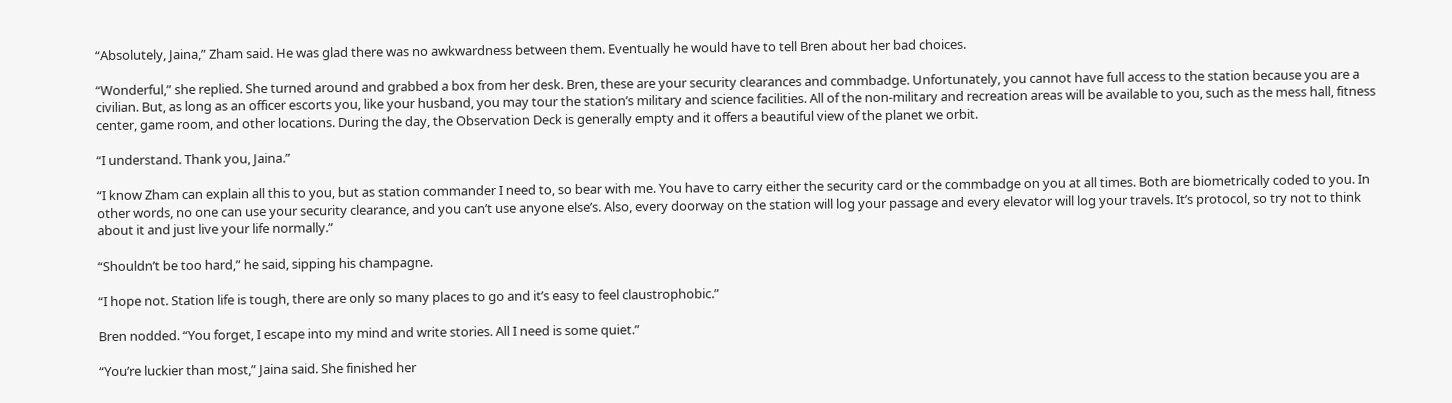“Absolutely, Jaina,” Zham said. He was glad there was no awkwardness between them. Eventually he would have to tell Bren about her bad choices.

“Wonderful,” she replied. She turned around and grabbed a box from her desk. Bren, these are your security clearances and commbadge. Unfortunately, you cannot have full access to the station because you are a civilian. But, as long as an officer escorts you, like your husband, you may tour the station’s military and science facilities. All of the non-military and recreation areas will be available to you, such as the mess hall, fitness center, game room, and other locations. During the day, the Observation Deck is generally empty and it offers a beautiful view of the planet we orbit.

“I understand. Thank you, Jaina.”

“I know Zham can explain all this to you, but as station commander I need to, so bear with me. You have to carry either the security card or the commbadge on you at all times. Both are biometrically coded to you. In other words, no one can use your security clearance, and you can’t use anyone else’s. Also, every doorway on the station will log your passage and every elevator will log your travels. It’s protocol, so try not to think about it and just live your life normally.”

“Shouldn’t be too hard,” he said, sipping his champagne.

“I hope not. Station life is tough, there are only so many places to go and it’s easy to feel claustrophobic.”

Bren nodded. “You forget, I escape into my mind and write stories. All I need is some quiet.”

“You’re luckier than most,” Jaina said. She finished her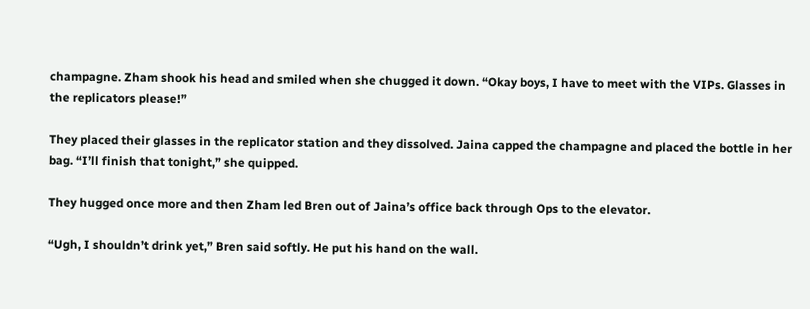champagne. Zham shook his head and smiled when she chugged it down. “Okay boys, I have to meet with the VIPs. Glasses in the replicators please!”

They placed their glasses in the replicator station and they dissolved. Jaina capped the champagne and placed the bottle in her bag. “I’ll finish that tonight,” she quipped.

They hugged once more and then Zham led Bren out of Jaina’s office back through Ops to the elevator.

“Ugh, I shouldn’t drink yet,” Bren said softly. He put his hand on the wall.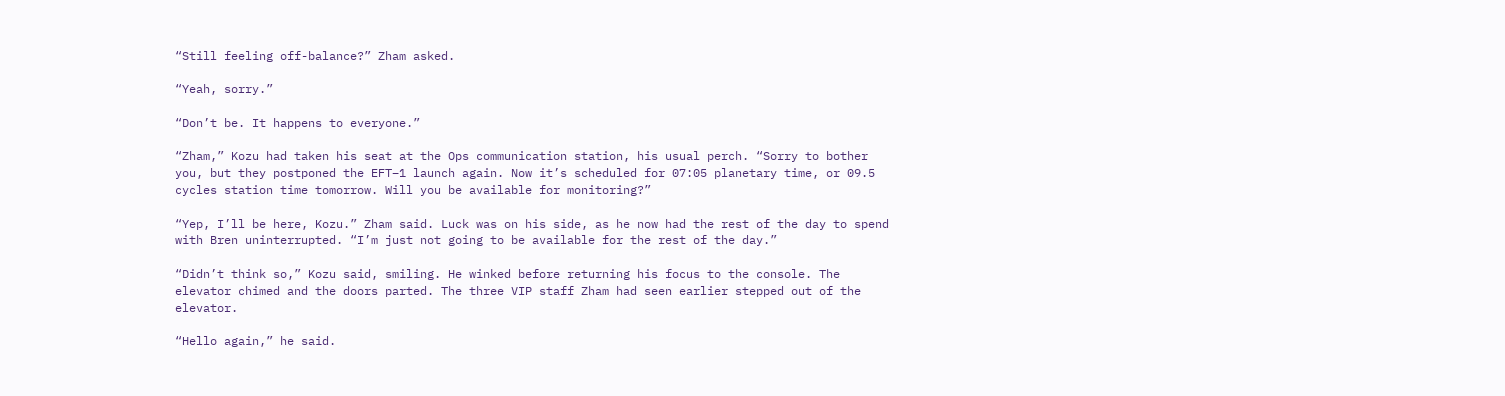“Still feeling off-balance?” Zham asked.

“Yeah, sorry.”

“Don’t be. It happens to everyone.”

“Zham,” Kozu had taken his seat at the Ops communication station, his usual perch. “Sorry to bother you, but they postponed the EFT–1 launch again. Now it’s scheduled for 07:05 planetary time, or 09.5 cycles station time tomorrow. Will you be available for monitoring?”

“Yep, I’ll be here, Kozu.” Zham said. Luck was on his side, as he now had the rest of the day to spend with Bren uninterrupted. “I’m just not going to be available for the rest of the day.”

“Didn’t think so,” Kozu said, smiling. He winked before returning his focus to the console. The elevator chimed and the doors parted. The three VIP staff Zham had seen earlier stepped out of the elevator.

“Hello again,” he said.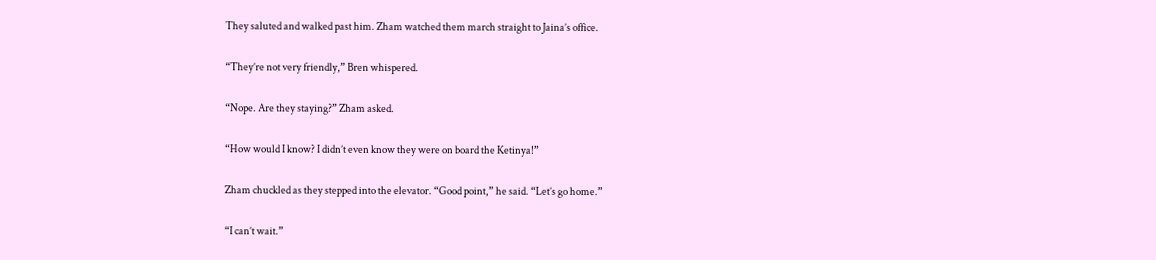They saluted and walked past him. Zham watched them march straight to Jaina’s office.

“They’re not very friendly,” Bren whispered.

“Nope. Are they staying?” Zham asked.

“How would I know? I didn’t even know they were on board the Ketinya!”

Zham chuckled as they stepped into the elevator. “Good point,” he said. “Let’s go home.”

“I can’t wait.”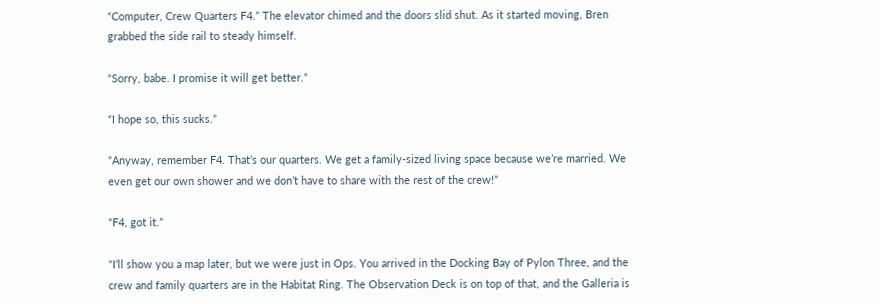“Computer, Crew Quarters F4.” The elevator chimed and the doors slid shut. As it started moving, Bren grabbed the side rail to steady himself.

“Sorry, babe. I promise it will get better.”

“I hope so, this sucks.”

“Anyway, remember F4. That’s our quarters. We get a family-sized living space because we’re married. We even get our own shower and we don’t have to share with the rest of the crew!”

“F4, got it.”

“I’ll show you a map later, but we were just in Ops. You arrived in the Docking Bay of Pylon Three, and the crew and family quarters are in the Habitat Ring. The Observation Deck is on top of that, and the Galleria is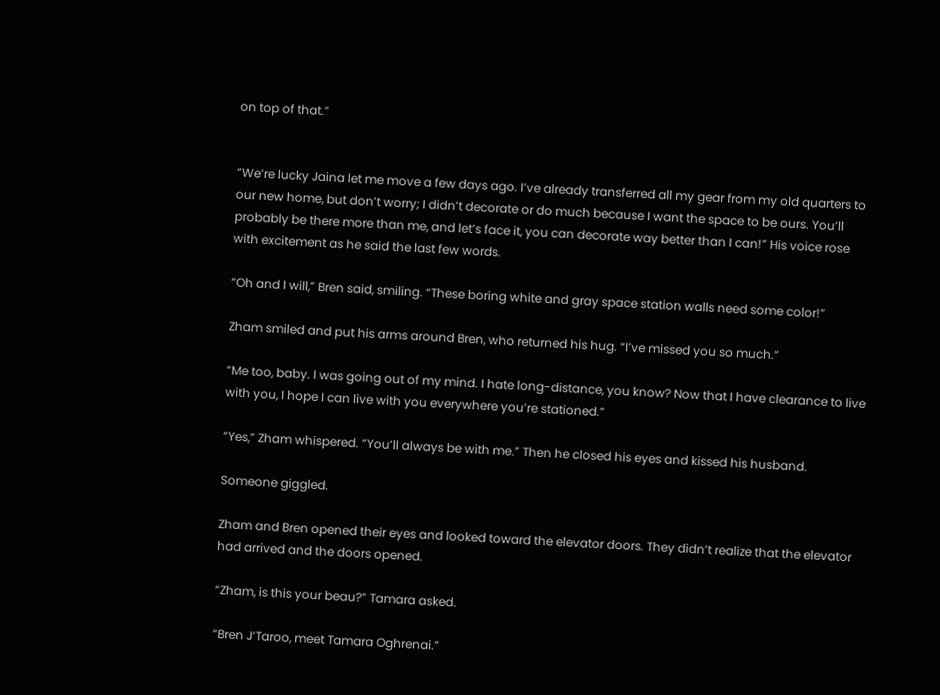on top of that.”


“We’re lucky Jaina let me move a few days ago. I’ve already transferred all my gear from my old quarters to our new home, but don’t worry; I didn’t decorate or do much because I want the space to be ours. You’ll probably be there more than me, and let’s face it, you can decorate way better than I can!” His voice rose with excitement as he said the last few words.

“Oh and I will,” Bren said, smiling. “These boring white and gray space station walls need some color!”

Zham smiled and put his arms around Bren, who returned his hug. “I’ve missed you so much.”

“Me too, baby. I was going out of my mind. I hate long-distance, you know? Now that I have clearance to live with you, I hope I can live with you everywhere you’re stationed.”

“Yes,” Zham whispered. “You’ll always be with me.” Then he closed his eyes and kissed his husband.

Someone giggled.

Zham and Bren opened their eyes and looked toward the elevator doors. They didn’t realize that the elevator had arrived and the doors opened.

“Zham, is this your beau?” Tamara asked.

“Bren J’Taroo, meet Tamara Oghrenai.”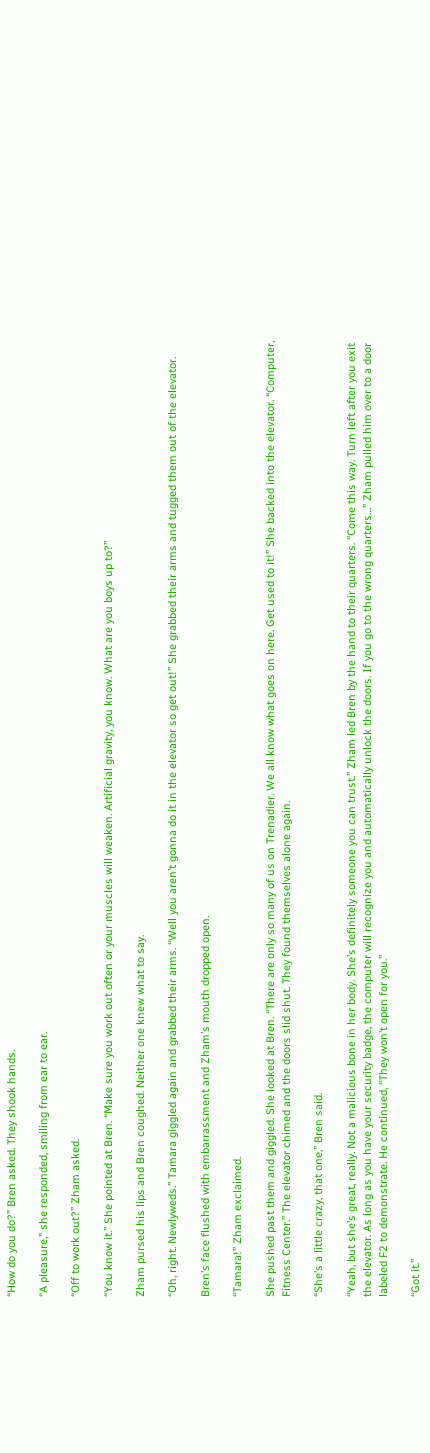“How do you do?” Bren asked. They shook hands.

“A pleasure,” she responded, smiling from ear to ear.

“Off to work out?” Zham asked.

“You know it.” She pointed at Bren. “Make sure you work out often or your muscles will weaken. Artificial gravity, you know. What are you boys up to?”

Zham pursed his lips and Bren coughed. Neither one knew what to say.

“Oh, right. Newlyweds.” Tamara giggled again and grabbed their arms. “Well you aren’t gonna do it in the elevator so get out!” She grabbed their arms and tugged them out of the elevator.

Bren’s face flushed with embarrassment and Zham’s mouth dropped open.

“Tamara!” Zham exclaimed.

She pushed past them and giggled. She looked at Bren. “There are only so many of us on Trenadier. We all know what goes on here. Get used to it!” She backed into the elevator. “Computer, Fitness Center.” The elevator chimed and the doors slid shut. They found themselves alone again.

“She’s a little crazy, that one,” Bren said.

“Yeah, but she’s great, really. Not a malicious bone in her body. She’s definitely someone you can trust.” Zham led Bren by the hand to their quarters. “Come this way. Turn left after you exit the elevator. As long as you have your security badge, the computer will recognize you and automatically unlock the doors. If you go to the wrong quarters…” Zham pulled him over to a door labeled F2 to demonstrate. He continued, “They won’t open for you.”

“Got it.”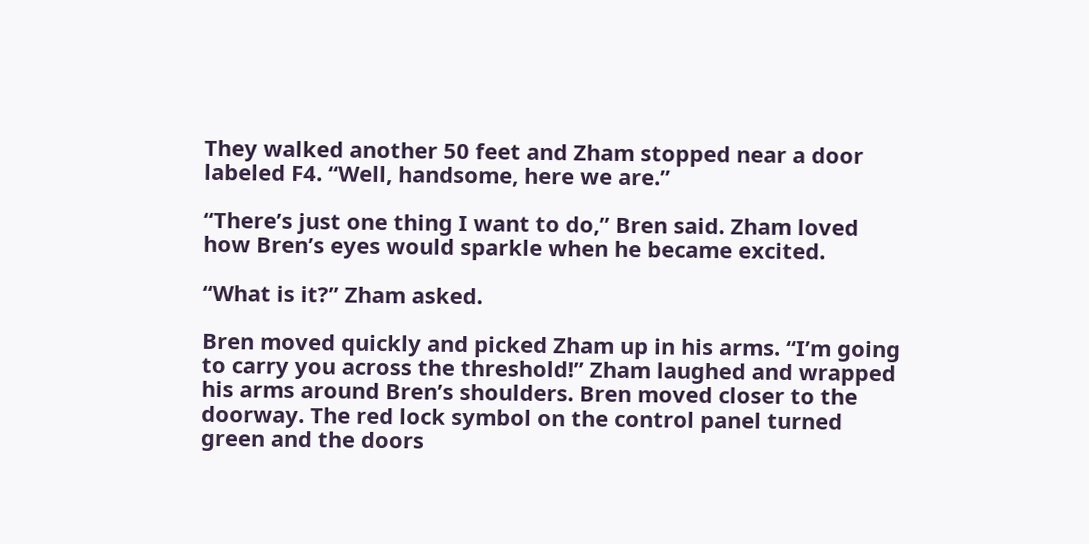They walked another 50 feet and Zham stopped near a door labeled F4. “Well, handsome, here we are.”

“There’s just one thing I want to do,” Bren said. Zham loved how Bren’s eyes would sparkle when he became excited.

“What is it?” Zham asked.

Bren moved quickly and picked Zham up in his arms. “I’m going to carry you across the threshold!” Zham laughed and wrapped his arms around Bren’s shoulders. Bren moved closer to the doorway. The red lock symbol on the control panel turned green and the doors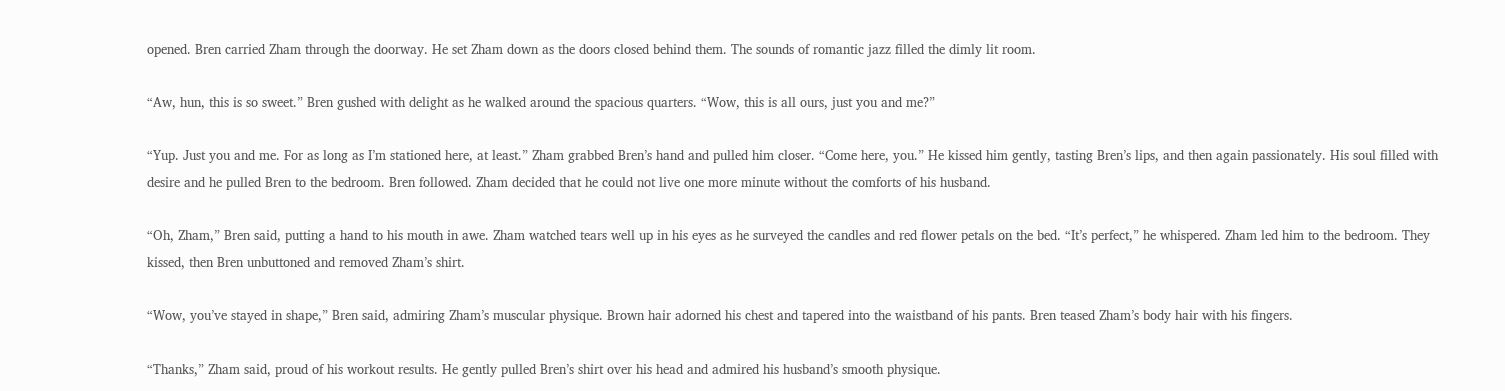opened. Bren carried Zham through the doorway. He set Zham down as the doors closed behind them. The sounds of romantic jazz filled the dimly lit room.

“Aw, hun, this is so sweet.” Bren gushed with delight as he walked around the spacious quarters. “Wow, this is all ours, just you and me?”

“Yup. Just you and me. For as long as I’m stationed here, at least.” Zham grabbed Bren’s hand and pulled him closer. “Come here, you.” He kissed him gently, tasting Bren’s lips, and then again passionately. His soul filled with desire and he pulled Bren to the bedroom. Bren followed. Zham decided that he could not live one more minute without the comforts of his husband.

“Oh, Zham,” Bren said, putting a hand to his mouth in awe. Zham watched tears well up in his eyes as he surveyed the candles and red flower petals on the bed. “It’s perfect,” he whispered. Zham led him to the bedroom. They kissed, then Bren unbuttoned and removed Zham’s shirt.

“Wow, you’ve stayed in shape,” Bren said, admiring Zham’s muscular physique. Brown hair adorned his chest and tapered into the waistband of his pants. Bren teased Zham’s body hair with his fingers.

“Thanks,” Zham said, proud of his workout results. He gently pulled Bren’s shirt over his head and admired his husband’s smooth physique.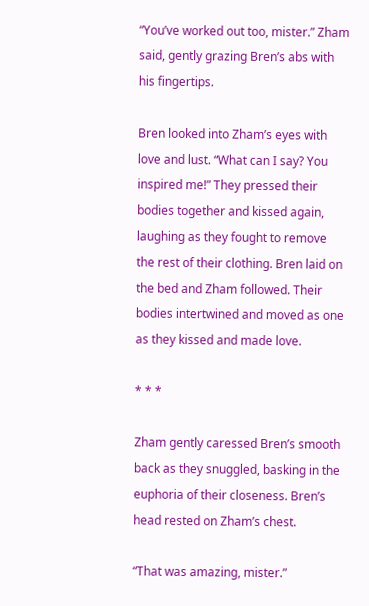“You’ve worked out too, mister.” Zham said, gently grazing Bren’s abs with his fingertips.

Bren looked into Zham’s eyes with love and lust. “What can I say? You inspired me!” They pressed their bodies together and kissed again, laughing as they fought to remove the rest of their clothing. Bren laid on the bed and Zham followed. Their bodies intertwined and moved as one as they kissed and made love.

* * *

Zham gently caressed Bren’s smooth back as they snuggled, basking in the euphoria of their closeness. Bren’s head rested on Zham’s chest.

“That was amazing, mister.”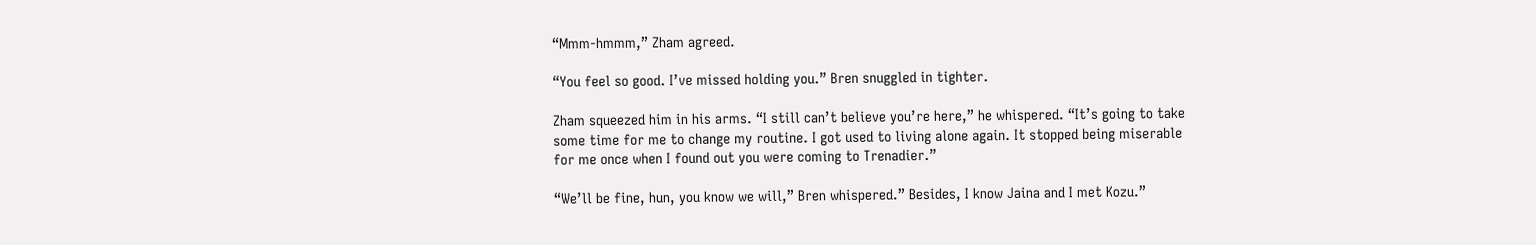“Mmm-hmmm,” Zham agreed.

“You feel so good. I’ve missed holding you.” Bren snuggled in tighter.

Zham squeezed him in his arms. “I still can’t believe you’re here,” he whispered. “It’s going to take some time for me to change my routine. I got used to living alone again. It stopped being miserable for me once when I found out you were coming to Trenadier.”

“We’ll be fine, hun, you know we will,” Bren whispered.” Besides, I know Jaina and I met Kozu.”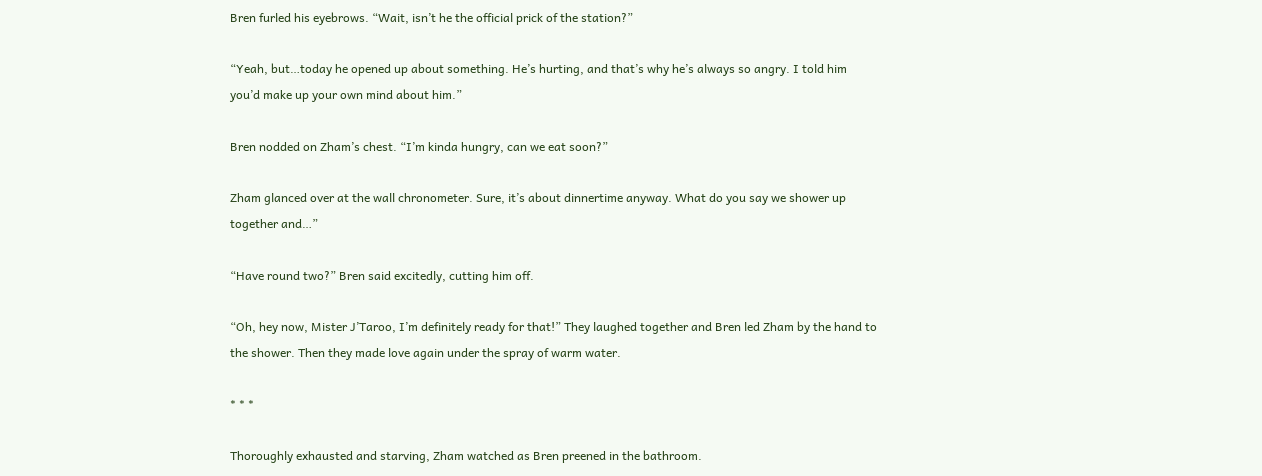Bren furled his eyebrows. “Wait, isn’t he the official prick of the station?”

“Yeah, but…today he opened up about something. He’s hurting, and that’s why he’s always so angry. I told him you’d make up your own mind about him.”

Bren nodded on Zham’s chest. “I’m kinda hungry, can we eat soon?”

Zham glanced over at the wall chronometer. Sure, it’s about dinnertime anyway. What do you say we shower up together and…”

“Have round two?” Bren said excitedly, cutting him off.

“Oh, hey now, Mister J’Taroo, I’m definitely ready for that!” They laughed together and Bren led Zham by the hand to the shower. Then they made love again under the spray of warm water.

* * *

Thoroughly exhausted and starving, Zham watched as Bren preened in the bathroom.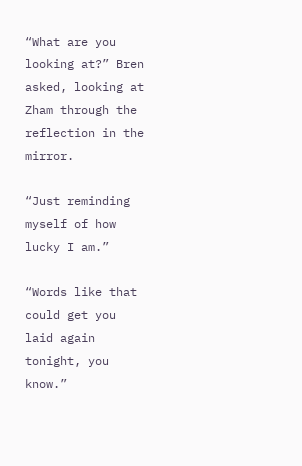“What are you looking at?” Bren asked, looking at Zham through the reflection in the mirror.

“Just reminding myself of how lucky I am.”

“Words like that could get you laid again tonight, you know.”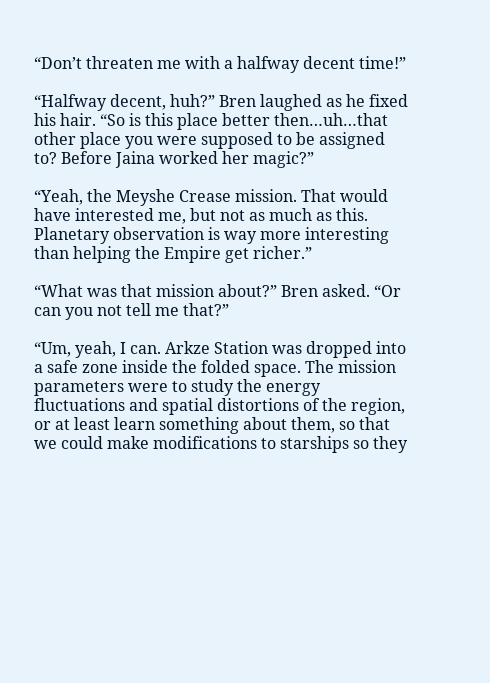“Don’t threaten me with a halfway decent time!”

“Halfway decent, huh?” Bren laughed as he fixed his hair. “So is this place better then…uh…that other place you were supposed to be assigned to? Before Jaina worked her magic?”

“Yeah, the Meyshe Crease mission. That would have interested me, but not as much as this. Planetary observation is way more interesting than helping the Empire get richer.”

“What was that mission about?” Bren asked. “Or can you not tell me that?”

“Um, yeah, I can. Arkze Station was dropped into a safe zone inside the folded space. The mission parameters were to study the energy fluctuations and spatial distortions of the region, or at least learn something about them, so that we could make modifications to starships so they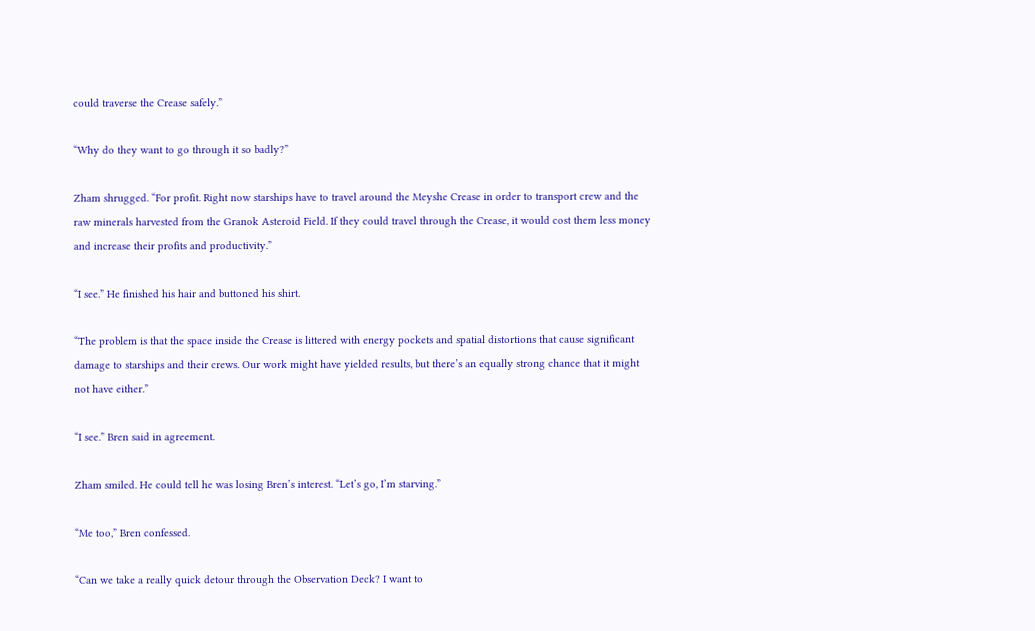could traverse the Crease safely.”

“Why do they want to go through it so badly?”

Zham shrugged. “For profit. Right now starships have to travel around the Meyshe Crease in order to transport crew and the raw minerals harvested from the Granok Asteroid Field. If they could travel through the Crease, it would cost them less money and increase their profits and productivity.”

“I see.” He finished his hair and buttoned his shirt.

“The problem is that the space inside the Crease is littered with energy pockets and spatial distortions that cause significant damage to starships and their crews. Our work might have yielded results, but there’s an equally strong chance that it might not have either.”

“I see.” Bren said in agreement.

Zham smiled. He could tell he was losing Bren’s interest. “Let’s go, I’m starving.”

“Me too,” Bren confessed.

“Can we take a really quick detour through the Observation Deck? I want to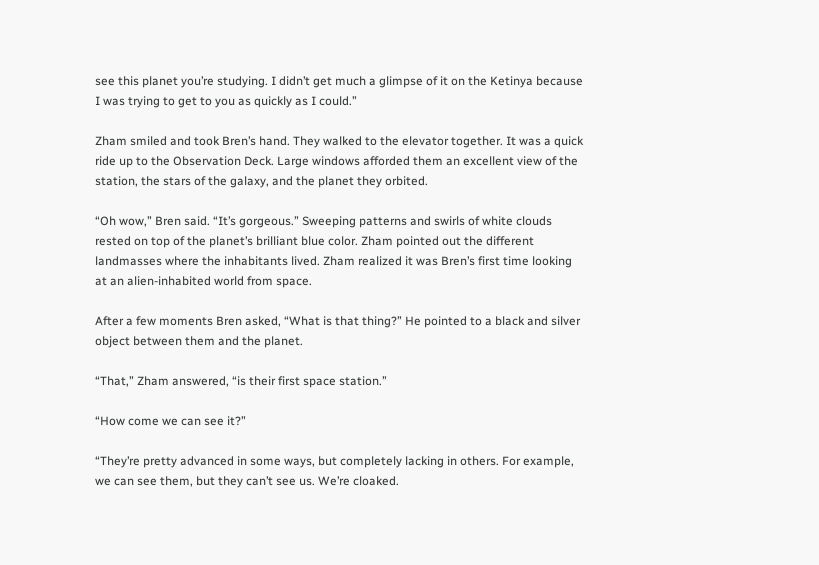see this planet you’re studying. I didn’t get much a glimpse of it on the Ketinya because I was trying to get to you as quickly as I could.”

Zham smiled and took Bren’s hand. They walked to the elevator together. It was a quick ride up to the Observation Deck. Large windows afforded them an excellent view of the station, the stars of the galaxy, and the planet they orbited.

“Oh wow,” Bren said. “It’s gorgeous.” Sweeping patterns and swirls of white clouds rested on top of the planet’s brilliant blue color. Zham pointed out the different landmasses where the inhabitants lived. Zham realized it was Bren’s first time looking at an alien-inhabited world from space.

After a few moments Bren asked, “What is that thing?” He pointed to a black and silver object between them and the planet.

“That,” Zham answered, “is their first space station.”

“How come we can see it?”

“They’re pretty advanced in some ways, but completely lacking in others. For example, we can see them, but they can’t see us. We’re cloaked.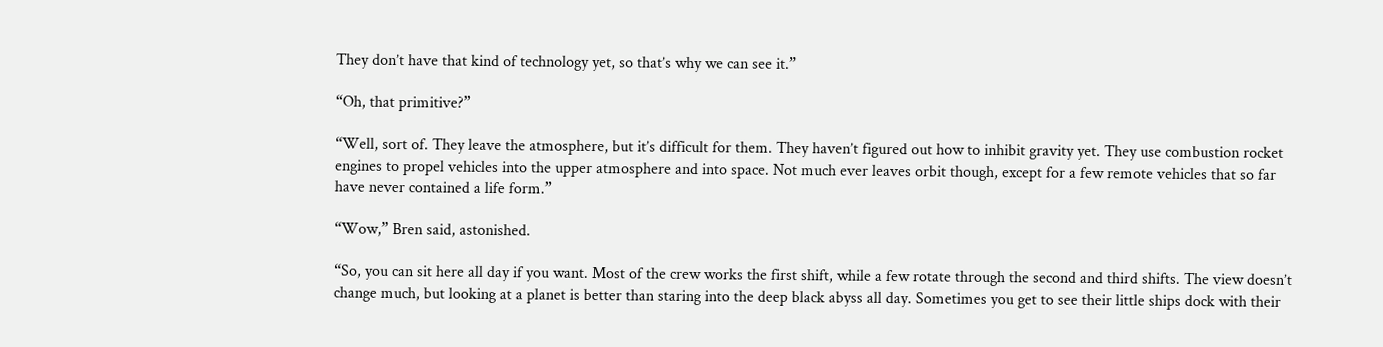They don’t have that kind of technology yet, so that’s why we can see it.”

“Oh, that primitive?”

“Well, sort of. They leave the atmosphere, but it’s difficult for them. They haven’t figured out how to inhibit gravity yet. They use combustion rocket engines to propel vehicles into the upper atmosphere and into space. Not much ever leaves orbit though, except for a few remote vehicles that so far have never contained a life form.”

“Wow,” Bren said, astonished.

“So, you can sit here all day if you want. Most of the crew works the first shift, while a few rotate through the second and third shifts. The view doesn’t change much, but looking at a planet is better than staring into the deep black abyss all day. Sometimes you get to see their little ships dock with their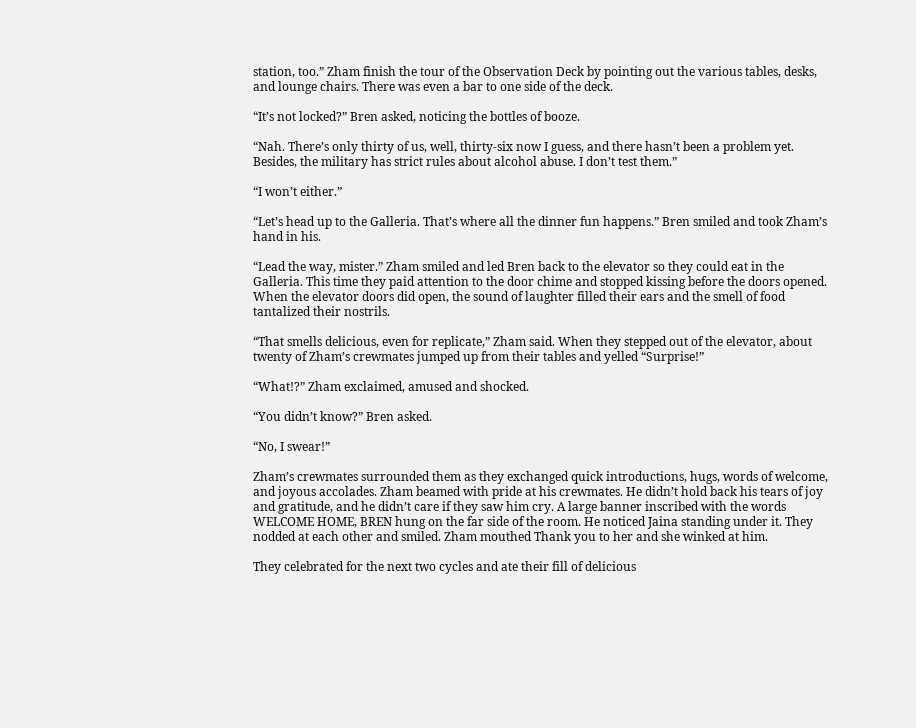station, too.” Zham finish the tour of the Observation Deck by pointing out the various tables, desks, and lounge chairs. There was even a bar to one side of the deck.

“It’s not locked?” Bren asked, noticing the bottles of booze.

“Nah. There’s only thirty of us, well, thirty-six now I guess, and there hasn’t been a problem yet. Besides, the military has strict rules about alcohol abuse. I don’t test them.”

“I won’t either.”

“Let’s head up to the Galleria. That’s where all the dinner fun happens.” Bren smiled and took Zham’s hand in his.

“Lead the way, mister.” Zham smiled and led Bren back to the elevator so they could eat in the Galleria. This time they paid attention to the door chime and stopped kissing before the doors opened. When the elevator doors did open, the sound of laughter filled their ears and the smell of food tantalized their nostrils.

“That smells delicious, even for replicate,” Zham said. When they stepped out of the elevator, about twenty of Zham’s crewmates jumped up from their tables and yelled “Surprise!”

“What!?” Zham exclaimed, amused and shocked.

“You didn’t know?” Bren asked.

“No, I swear!”

Zham’s crewmates surrounded them as they exchanged quick introductions, hugs, words of welcome, and joyous accolades. Zham beamed with pride at his crewmates. He didn’t hold back his tears of joy and gratitude, and he didn’t care if they saw him cry. A large banner inscribed with the words WELCOME HOME, BREN hung on the far side of the room. He noticed Jaina standing under it. They nodded at each other and smiled. Zham mouthed Thank you to her and she winked at him.

They celebrated for the next two cycles and ate their fill of delicious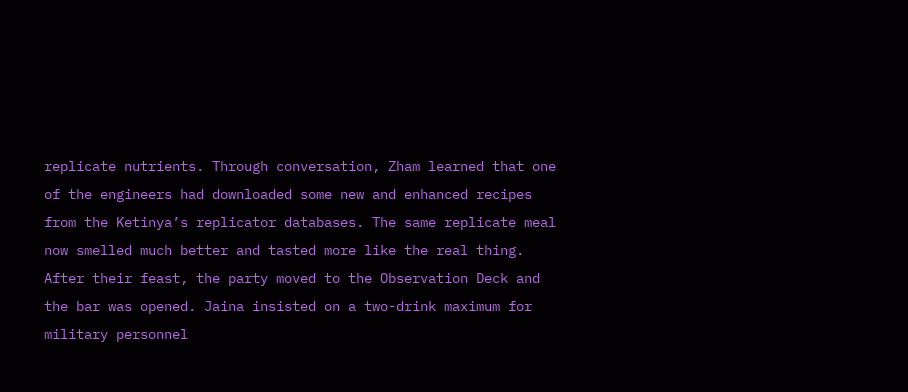replicate nutrients. Through conversation, Zham learned that one of the engineers had downloaded some new and enhanced recipes from the Ketinya’s replicator databases. The same replicate meal now smelled much better and tasted more like the real thing. After their feast, the party moved to the Observation Deck and the bar was opened. Jaina insisted on a two-drink maximum for military personnel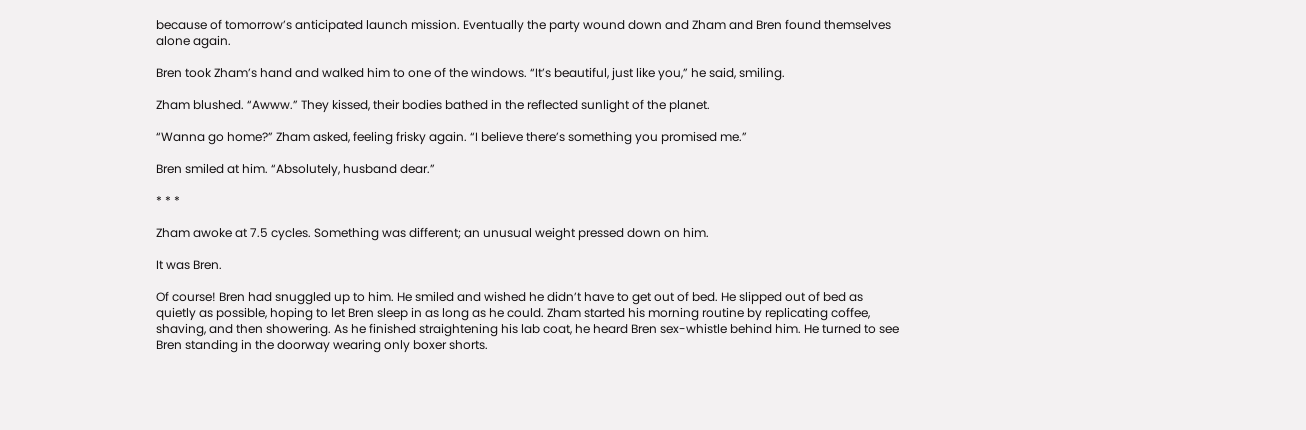because of tomorrow’s anticipated launch mission. Eventually the party wound down and Zham and Bren found themselves alone again.

Bren took Zham’s hand and walked him to one of the windows. “It’s beautiful, just like you,” he said, smiling.

Zham blushed. “Awww.” They kissed, their bodies bathed in the reflected sunlight of the planet.

“Wanna go home?” Zham asked, feeling frisky again. “I believe there’s something you promised me.”

Bren smiled at him. “Absolutely, husband dear.”

* * *

Zham awoke at 7.5 cycles. Something was different; an unusual weight pressed down on him.

It was Bren.

Of course! Bren had snuggled up to him. He smiled and wished he didn’t have to get out of bed. He slipped out of bed as quietly as possible, hoping to let Bren sleep in as long as he could. Zham started his morning routine by replicating coffee, shaving, and then showering. As he finished straightening his lab coat, he heard Bren sex-whistle behind him. He turned to see Bren standing in the doorway wearing only boxer shorts.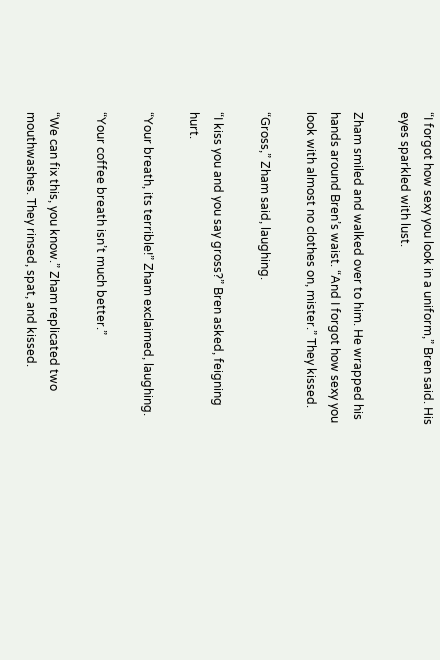“I forgot how sexy you look in a uniform,” Bren said. His eyes sparkled with lust.

Zham smiled and walked over to him. He wrapped his hands around Bren’s waist. “And I forgot how sexy you look with almost no clothes on, mister.” They kissed.

“Gross,” Zham said, laughing.

“I kiss you and you say gross?” Bren asked, feigning hurt.

“Your breath, its terrible!” Zham exclaimed, laughing.

“Your coffee breath isn’t much better.”

“We can fix this, you know.” Zham replicated two mouthwashes. They rinsed, spat, and kissed.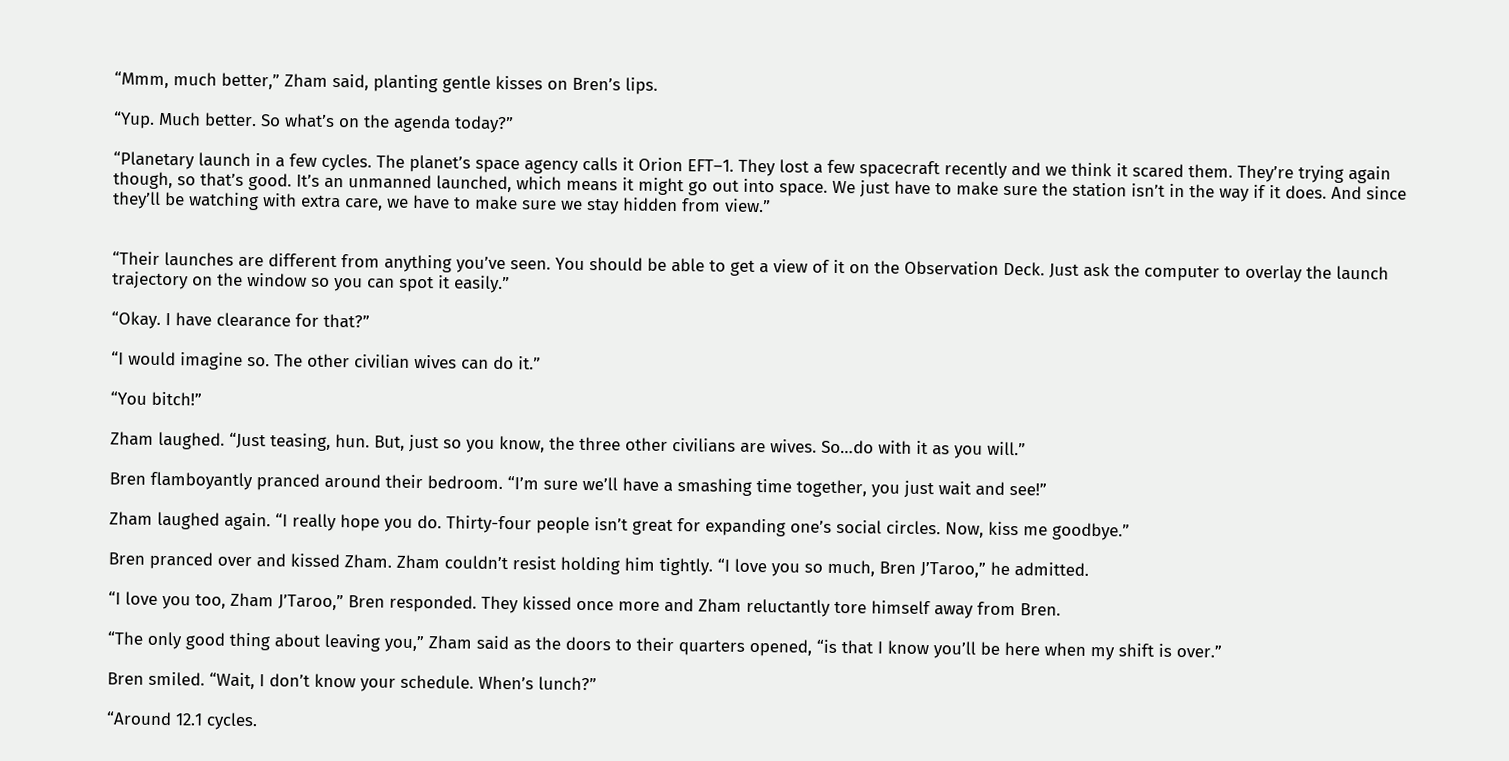“Mmm, much better,” Zham said, planting gentle kisses on Bren’s lips.

“Yup. Much better. So what’s on the agenda today?”

“Planetary launch in a few cycles. The planet’s space agency calls it Orion EFT–1. They lost a few spacecraft recently and we think it scared them. They’re trying again though, so that’s good. It’s an unmanned launched, which means it might go out into space. We just have to make sure the station isn’t in the way if it does. And since they’ll be watching with extra care, we have to make sure we stay hidden from view.”


“Their launches are different from anything you’ve seen. You should be able to get a view of it on the Observation Deck. Just ask the computer to overlay the launch trajectory on the window so you can spot it easily.”

“Okay. I have clearance for that?”

“I would imagine so. The other civilian wives can do it.”

“You bitch!”

Zham laughed. “Just teasing, hun. But, just so you know, the three other civilians are wives. So…do with it as you will.”

Bren flamboyantly pranced around their bedroom. “I’m sure we’ll have a smashing time together, you just wait and see!”

Zham laughed again. “I really hope you do. Thirty-four people isn’t great for expanding one’s social circles. Now, kiss me goodbye.”

Bren pranced over and kissed Zham. Zham couldn’t resist holding him tightly. “I love you so much, Bren J’Taroo,” he admitted.

“I love you too, Zham J’Taroo,” Bren responded. They kissed once more and Zham reluctantly tore himself away from Bren.

“The only good thing about leaving you,” Zham said as the doors to their quarters opened, “is that I know you’ll be here when my shift is over.”

Bren smiled. “Wait, I don’t know your schedule. When’s lunch?”

“Around 12.1 cycles.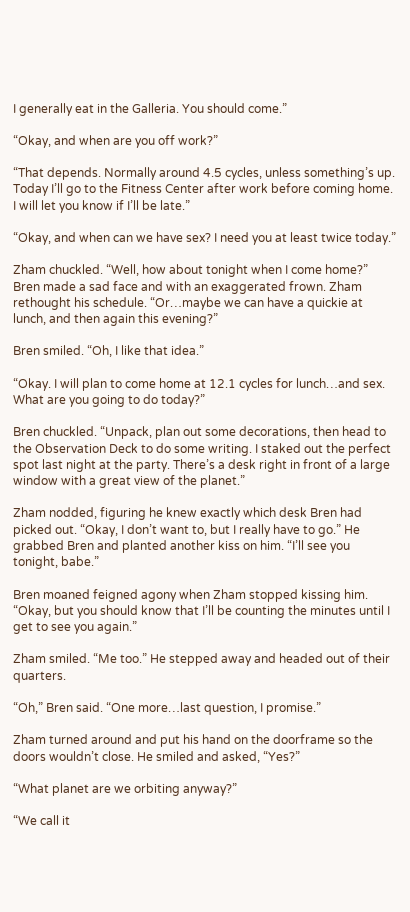I generally eat in the Galleria. You should come.”

“Okay, and when are you off work?”

“That depends. Normally around 4.5 cycles, unless something’s up. Today I’ll go to the Fitness Center after work before coming home. I will let you know if I’ll be late.”

“Okay, and when can we have sex? I need you at least twice today.”

Zham chuckled. “Well, how about tonight when I come home?” Bren made a sad face and with an exaggerated frown. Zham rethought his schedule. “Or…maybe we can have a quickie at lunch, and then again this evening?”

Bren smiled. “Oh, I like that idea.”

“Okay. I will plan to come home at 12.1 cycles for lunch…and sex. What are you going to do today?”

Bren chuckled. “Unpack, plan out some decorations, then head to the Observation Deck to do some writing. I staked out the perfect spot last night at the party. There’s a desk right in front of a large window with a great view of the planet.”

Zham nodded, figuring he knew exactly which desk Bren had picked out. “Okay, I don’t want to, but I really have to go.” He grabbed Bren and planted another kiss on him. “I’ll see you tonight, babe.”

Bren moaned feigned agony when Zham stopped kissing him. “Okay, but you should know that I’ll be counting the minutes until I get to see you again.”

Zham smiled. “Me too.” He stepped away and headed out of their quarters.

“Oh,” Bren said. “One more…last question, I promise.”

Zham turned around and put his hand on the doorframe so the doors wouldn’t close. He smiled and asked, “Yes?”

“What planet are we orbiting anyway?”

“We call it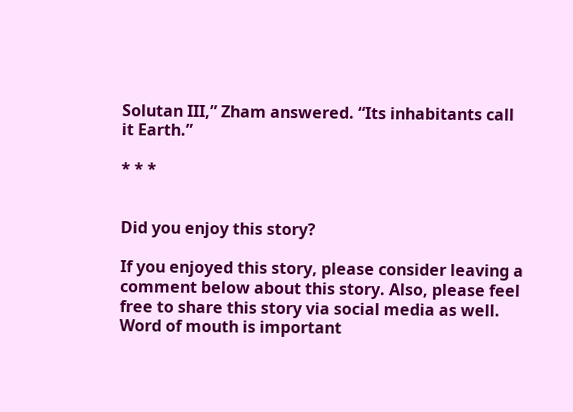Solutan III,” Zham answered. “Its inhabitants call it Earth.”

* * *


Did you enjoy this story?

If you enjoyed this story, please consider leaving a comment below about this story. Also, please feel free to share this story via social media as well. Word of mouth is important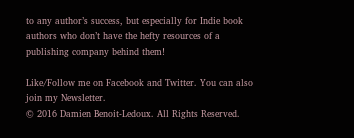to any author’s success, but especially for Indie book authors who don’t have the hefty resources of a publishing company behind them!

Like/Follow me on Facebook and Twitter. You can also join my Newsletter.
© 2016 Damien Benoit-Ledoux. All Rights Reserved.